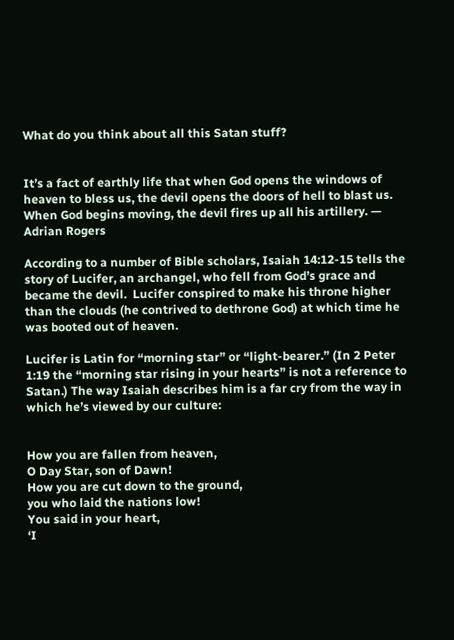What do you think about all this Satan stuff?


It’s a fact of earthly life that when God opens the windows of heaven to bless us, the devil opens the doors of hell to blast us. When God begins moving, the devil fires up all his artillery. — Adrian Rogers

According to a number of Bible scholars, Isaiah 14:12-15 tells the story of Lucifer, an archangel, who fell from God’s grace and became the devil.  Lucifer conspired to make his throne higher than the clouds (he contrived to dethrone God) at which time he was booted out of heaven.

Lucifer is Latin for “morning star” or “light-bearer.” (In 2 Peter 1:19 the “morning star rising in your hearts” is not a reference to Satan.) The way Isaiah describes him is a far cry from the way in which he’s viewed by our culture:


How you are fallen from heaven,
O Day Star, son of Dawn!
How you are cut down to the ground,
you who laid the nations low!
You said in your heart,
‘I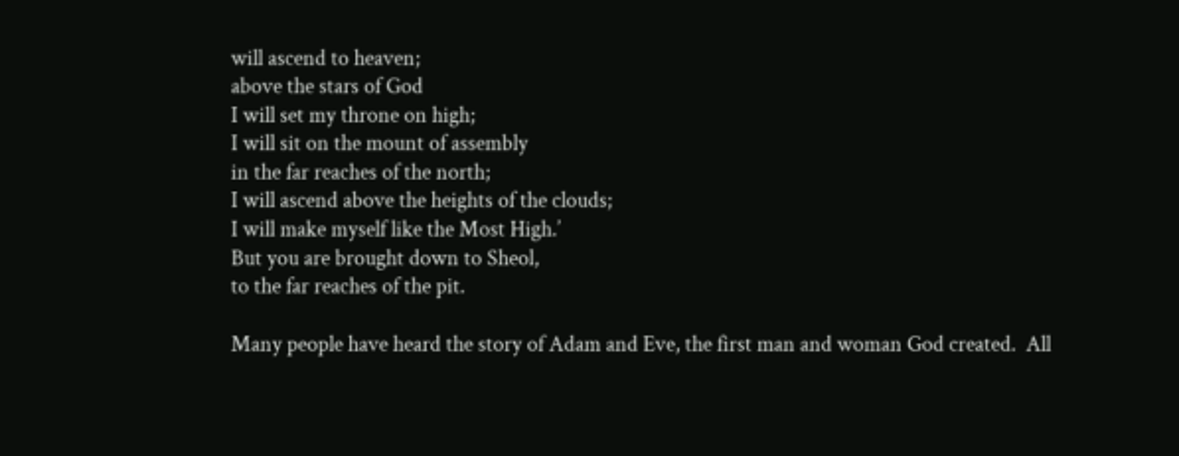will ascend to heaven;
above the stars of God
I will set my throne on high;
I will sit on the mount of assembly
in the far reaches of the north;
I will ascend above the heights of the clouds;
I will make myself like the Most High.’
But you are brought down to Sheol,
to the far reaches of the pit.

Many people have heard the story of Adam and Eve, the first man and woman God created.  All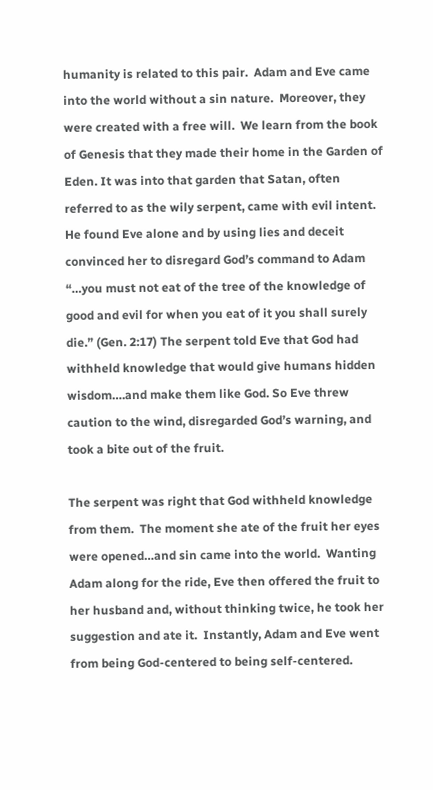humanity is related to this pair.  Adam and Eve came into the world without a sin nature.  Moreover, they were created with a free will.  We learn from the book of Genesis that they made their home in the Garden of Eden. It was into that garden that Satan, often referred to as the wily serpent, came with evil intent.  He found Eve alone and by using lies and deceit convinced her to disregard God’s command to Adam “…you must not eat of the tree of the knowledge of good and evil for when you eat of it you shall surely die.” (Gen. 2:17) The serpent told Eve that God had withheld knowledge that would give humans hidden wisdom….and make them like God. So Eve threw caution to the wind, disregarded God’s warning, and took a bite out of the fruit.

The serpent was right that God withheld knowledge from them.  The moment she ate of the fruit her eyes were opened…and sin came into the world.  Wanting Adam along for the ride, Eve then offered the fruit to her husband and, without thinking twice, he took her suggestion and ate it.  Instantly, Adam and Eve went from being God-centered to being self-centered.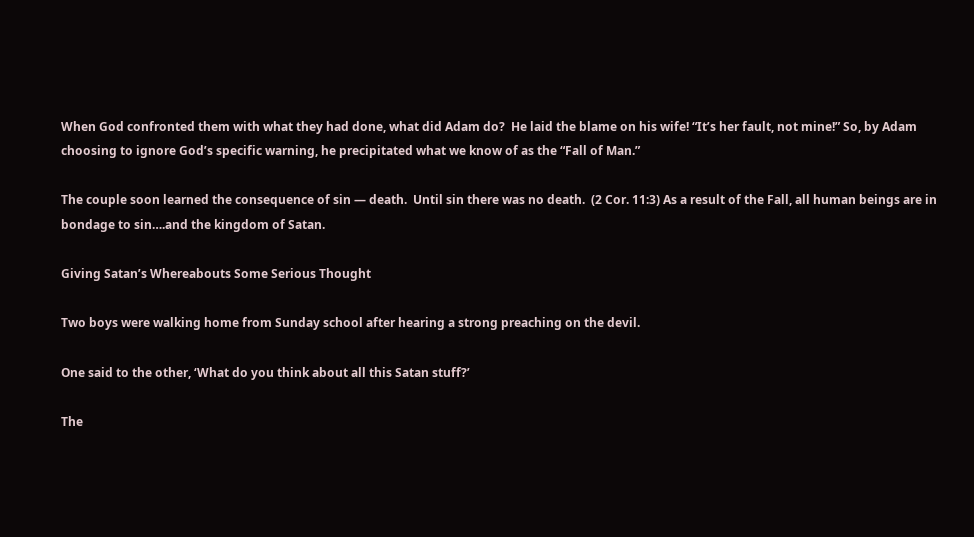When God confronted them with what they had done, what did Adam do?  He laid the blame on his wife! “It’s her fault, not mine!” So, by Adam choosing to ignore God’s specific warning, he precipitated what we know of as the “Fall of Man.”

The couple soon learned the consequence of sin — death.  Until sin there was no death.  (2 Cor. 11:3) As a result of the Fall, all human beings are in bondage to sin….and the kingdom of Satan.

Giving Satan’s Whereabouts Some Serious Thought

Two boys were walking home from Sunday school after hearing a strong preaching on the devil.

One said to the other, ‘What do you think about all this Satan stuff?’

The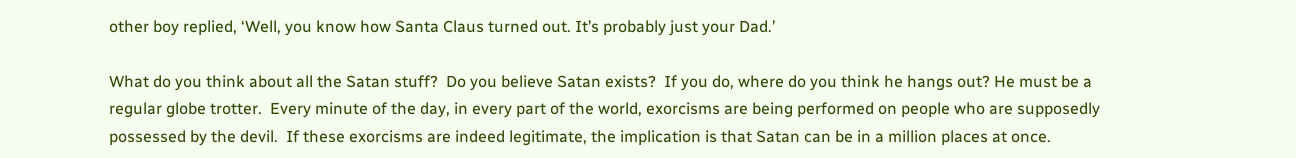other boy replied, ‘Well, you know how Santa Claus turned out. It’s probably just your Dad.’

What do you think about all the Satan stuff?  Do you believe Satan exists?  If you do, where do you think he hangs out? He must be a regular globe trotter.  Every minute of the day, in every part of the world, exorcisms are being performed on people who are supposedly possessed by the devil.  If these exorcisms are indeed legitimate, the implication is that Satan can be in a million places at once.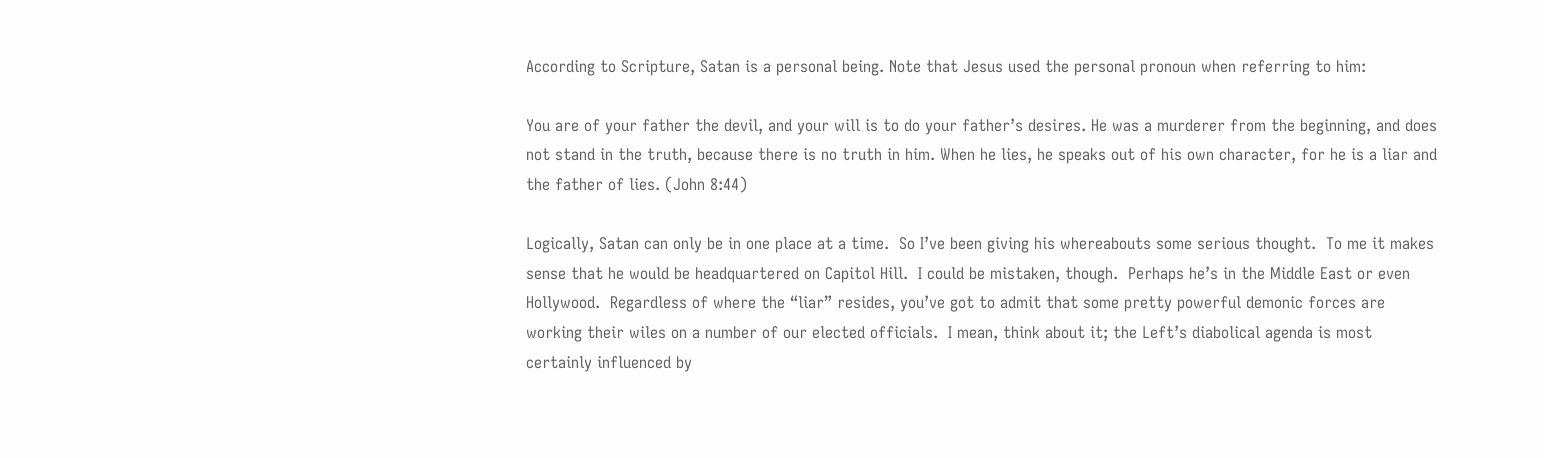According to Scripture, Satan is a personal being. Note that Jesus used the personal pronoun when referring to him:

You are of your father the devil, and your will is to do your father’s desires. He was a murderer from the beginning, and does not stand in the truth, because there is no truth in him. When he lies, he speaks out of his own character, for he is a liar and the father of lies. (John 8:44)

Logically, Satan can only be in one place at a time.  So I’ve been giving his whereabouts some serious thought.  To me it makes sense that he would be headquartered on Capitol Hill.  I could be mistaken, though.  Perhaps he’s in the Middle East or even Hollywood.  Regardless of where the “liar” resides, you’ve got to admit that some pretty powerful demonic forces are working their wiles on a number of our elected officials.  I mean, think about it; the Left’s diabolical agenda is most certainly influenced by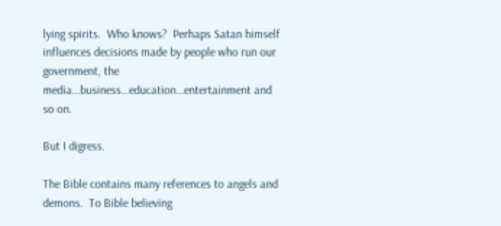lying spirits.  Who knows?  Perhaps Satan himself influences decisions made by people who run our government, the media…business…education…entertainment and so on.

But I digress.

The Bible contains many references to angels and demons.  To Bible believing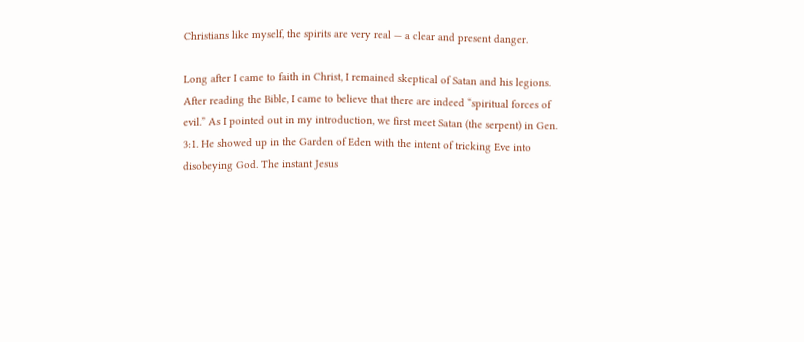Christians like myself, the spirits are very real — a clear and present danger.

Long after I came to faith in Christ, I remained skeptical of Satan and his legions.  After reading the Bible, I came to believe that there are indeed “spiritual forces of evil.” As I pointed out in my introduction, we first meet Satan (the serpent) in Gen. 3:1. He showed up in the Garden of Eden with the intent of tricking Eve into disobeying God. The instant Jesus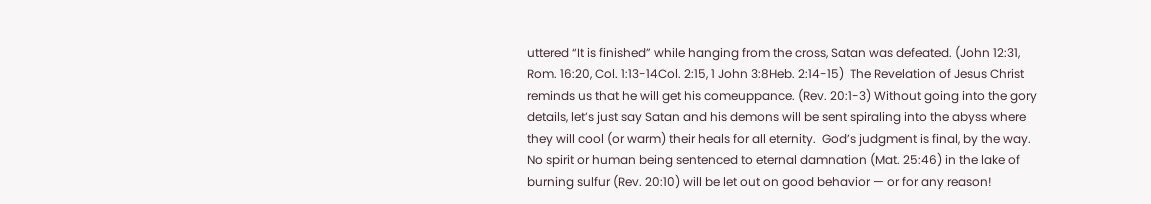uttered “It is finished” while hanging from the cross, Satan was defeated. (John 12:31, Rom. 16:20, Col. 1:13-14Col. 2:15, 1 John 3:8Heb. 2:14-15)  The Revelation of Jesus Christ reminds us that he will get his comeuppance. (Rev. 20:1-3) Without going into the gory details, let’s just say Satan and his demons will be sent spiraling into the abyss where they will cool (or warm) their heals for all eternity.  God’s judgment is final, by the way.  No spirit or human being sentenced to eternal damnation (Mat. 25:46) in the lake of burning sulfur (Rev. 20:10) will be let out on good behavior — or for any reason!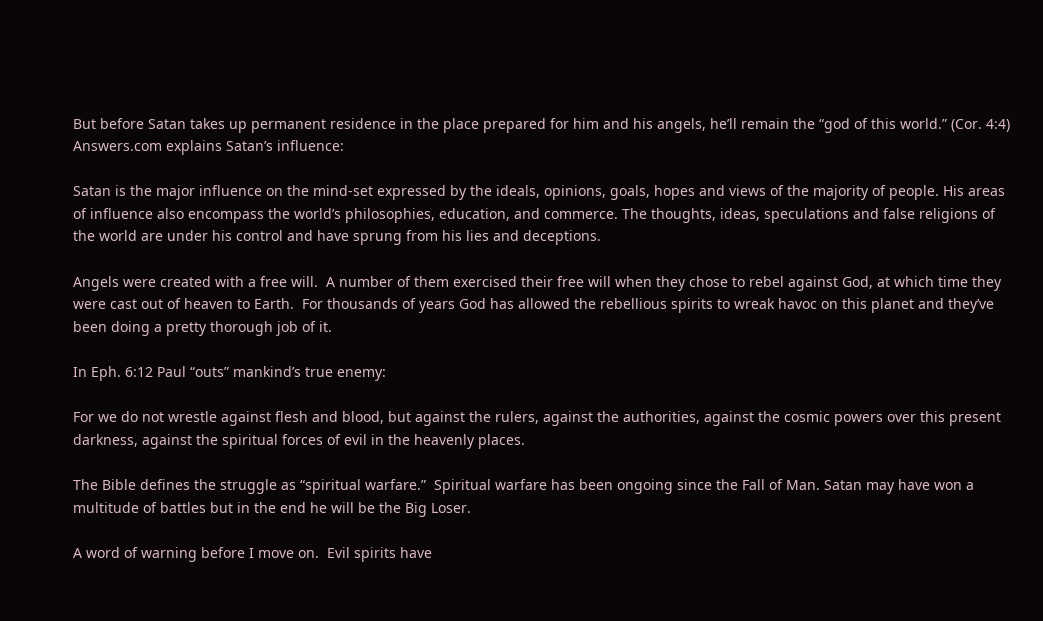But before Satan takes up permanent residence in the place prepared for him and his angels, he’ll remain the “god of this world.” (Cor. 4:4)  Answers.com explains Satan’s influence:

Satan is the major influence on the mind-set expressed by the ideals, opinions, goals, hopes and views of the majority of people. His areas of influence also encompass the world’s philosophies, education, and commerce. The thoughts, ideas, speculations and false religions of the world are under his control and have sprung from his lies and deceptions.

Angels were created with a free will.  A number of them exercised their free will when they chose to rebel against God, at which time they were cast out of heaven to Earth.  For thousands of years God has allowed the rebellious spirits to wreak havoc on this planet and they’ve been doing a pretty thorough job of it.

In Eph. 6:12 Paul “outs” mankind’s true enemy:

For we do not wrestle against flesh and blood, but against the rulers, against the authorities, against the cosmic powers over this present darkness, against the spiritual forces of evil in the heavenly places.

The Bible defines the struggle as “spiritual warfare.”  Spiritual warfare has been ongoing since the Fall of Man. Satan may have won a multitude of battles but in the end he will be the Big Loser.

A word of warning before I move on.  Evil spirits have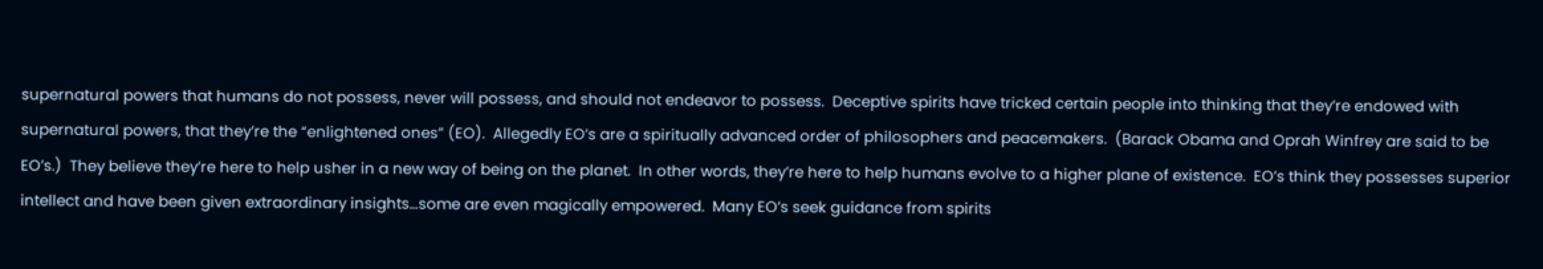supernatural powers that humans do not possess, never will possess, and should not endeavor to possess.  Deceptive spirits have tricked certain people into thinking that they’re endowed with supernatural powers, that they’re the “enlightened ones” (EO).  Allegedly EO’s are a spiritually advanced order of philosophers and peacemakers.  (Barack Obama and Oprah Winfrey are said to be EO’s.)  They believe they’re here to help usher in a new way of being on the planet.  In other words, they’re here to help humans evolve to a higher plane of existence.  EO’s think they possesses superior intellect and have been given extraordinary insights…some are even magically empowered.  Many EO’s seek guidance from spirits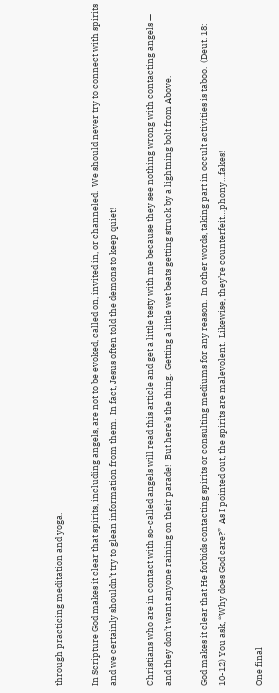through practicing meditation and yoga.

In Scripture God makes it clear that spirits, including angels, are not to be evoked, called on, invited in, or channeled.  We should never try to connect with spirits and we certainly shouldn’t try to glean information from them.  In fact, Jesus often told the demons to keep quiet!

Christians who are in contact with so-called angels will read this article and get a little testy with me because they see nothing wrong with contacting angels — and they don’t want anyone raining on their parade!  But here’s the thing.  Getting a little wet beats getting struck by a lightning bolt from Above.

God makes it clear that He forbids contacting spirits or consulting mediums for any reason.  In other words, taking part in occult activities is taboo.  (Deut. 18: 10-12) You ask, “Why does God care?”  As I pointed out, the spirits are malevolent.  Likewise, they’re counterfeit…phony…fakes!

One final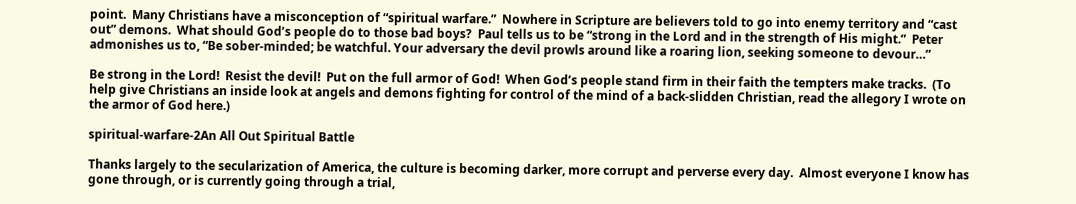point.  Many Christians have a misconception of “spiritual warfare.”  Nowhere in Scripture are believers told to go into enemy territory and “cast out” demons.  What should God’s people do to those bad boys?  Paul tells us to be “strong in the Lord and in the strength of His might.”  Peter admonishes us to, “Be sober-minded; be watchful. Your adversary the devil prowls around like a roaring lion, seeking someone to devour…”

Be strong in the Lord!  Resist the devil!  Put on the full armor of God!  When God’s people stand firm in their faith the tempters make tracks.  (To help give Christians an inside look at angels and demons fighting for control of the mind of a back-slidden Christian, read the allegory I wrote on the armor of God here.)

spiritual-warfare-2An All Out Spiritual Battle

Thanks largely to the secularization of America, the culture is becoming darker, more corrupt and perverse every day.  Almost everyone I know has gone through, or is currently going through a trial,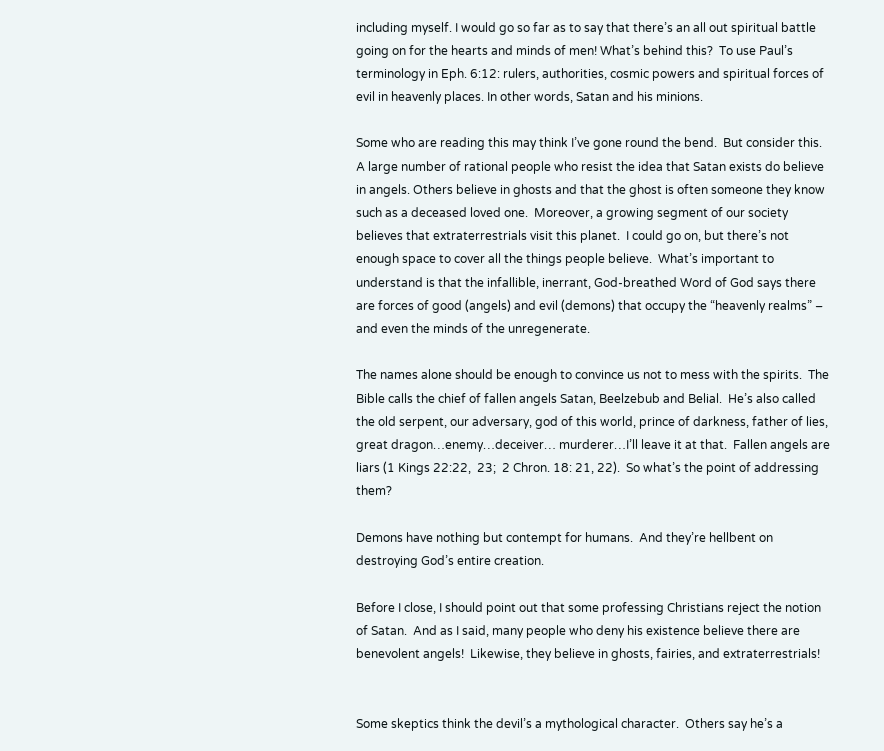including myself. I would go so far as to say that there’s an all out spiritual battle going on for the hearts and minds of men! What’s behind this?  To use Paul’s terminology in Eph. 6:12: rulers, authorities, cosmic powers and spiritual forces of evil in heavenly places. In other words, Satan and his minions.

Some who are reading this may think I’ve gone round the bend.  But consider this.  A large number of rational people who resist the idea that Satan exists do believe in angels. Others believe in ghosts and that the ghost is often someone they know such as a deceased loved one.  Moreover, a growing segment of our society believes that extraterrestrials visit this planet.  I could go on, but there’s not enough space to cover all the things people believe.  What’s important to understand is that the infallible, inerrant, God-breathed Word of God says there are forces of good (angels) and evil (demons) that occupy the “heavenly realms” – and even the minds of the unregenerate.

The names alone should be enough to convince us not to mess with the spirits.  The Bible calls the chief of fallen angels Satan, Beelzebub and Belial.  He’s also called the old serpent, our adversary, god of this world, prince of darkness, father of lies, great dragon…enemy…deceiver… murderer…I’ll leave it at that.  Fallen angels are liars (1 Kings 22:22,  23;  2 Chron. 18: 21, 22).  So what’s the point of addressing them?

Demons have nothing but contempt for humans.  And they’re hellbent on destroying God’s entire creation.

Before I close, I should point out that some professing Christians reject the notion of Satan.  And as I said, many people who deny his existence believe there are benevolent angels!  Likewise, they believe in ghosts, fairies, and extraterrestrials!


Some skeptics think the devil’s a mythological character.  Others say he’s a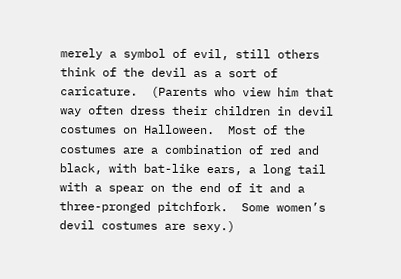merely a symbol of evil, still others think of the devil as a sort of caricature.  (Parents who view him that way often dress their children in devil costumes on Halloween.  Most of the costumes are a combination of red and black, with bat-like ears, a long tail with a spear on the end of it and a three-pronged pitchfork.  Some women’s devil costumes are sexy.)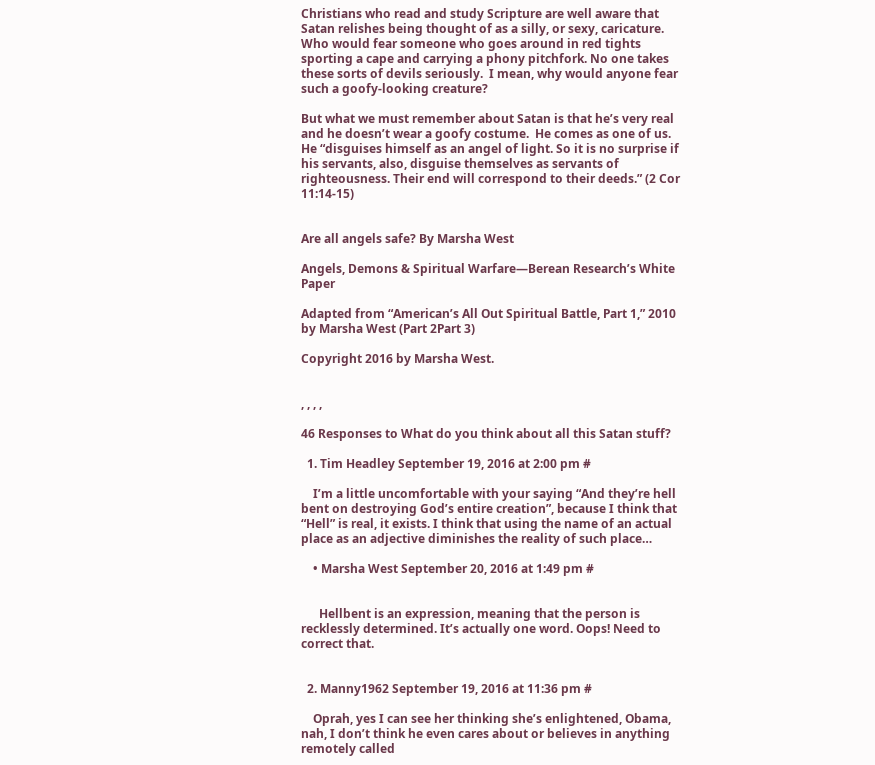Christians who read and study Scripture are well aware that Satan relishes being thought of as a silly, or sexy, caricature.  Who would fear someone who goes around in red tights sporting a cape and carrying a phony pitchfork. No one takes these sorts of devils seriously.  I mean, why would anyone fear such a goofy-looking creature?

But what we must remember about Satan is that he’s very real and he doesn’t wear a goofy costume.  He comes as one of us.  He “disguises himself as an angel of light. So it is no surprise if his servants, also, disguise themselves as servants of righteousness. Their end will correspond to their deeds.” (2 Cor 11:14-15)


Are all angels safe? By Marsha West

Angels, Demons & Spiritual Warfare—Berean Research’s White Paper

Adapted from “American’s All Out Spiritual Battle, Part 1,” 2010 by Marsha West (Part 2Part 3)

Copyright 2016 by Marsha West.


, , , ,

46 Responses to What do you think about all this Satan stuff?

  1. Tim Headley September 19, 2016 at 2:00 pm #

    I’m a little uncomfortable with your saying “And they’re hell bent on destroying God’s entire creation”, because I think that “Hell” is real, it exists. I think that using the name of an actual place as an adjective diminishes the reality of such place…

    • Marsha West September 20, 2016 at 1:49 pm #


      Hellbent is an expression, meaning that the person is recklessly determined. It’s actually one word. Oops! Need to correct that.


  2. Manny1962 September 19, 2016 at 11:36 pm #

    Oprah, yes I can see her thinking she’s enlightened, Obama, nah, I don’t think he even cares about or believes in anything remotely called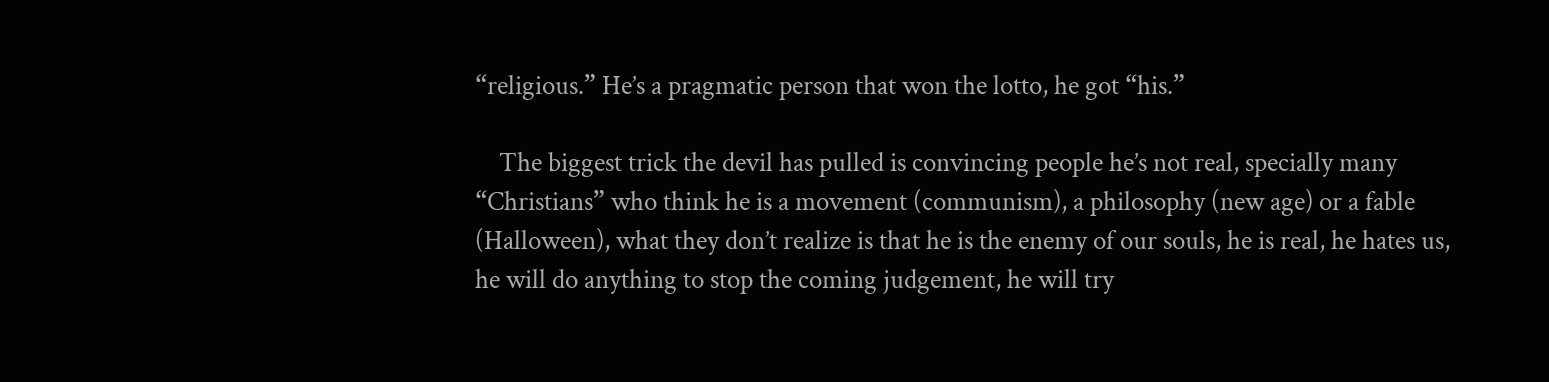“religious.” He’s a pragmatic person that won the lotto, he got “his.”

    The biggest trick the devil has pulled is convincing people he’s not real, specially many “Christians” who think he is a movement (communism), a philosophy (new age) or a fable (Halloween), what they don’t realize is that he is the enemy of our souls, he is real, he hates us, he will do anything to stop the coming judgement, he will try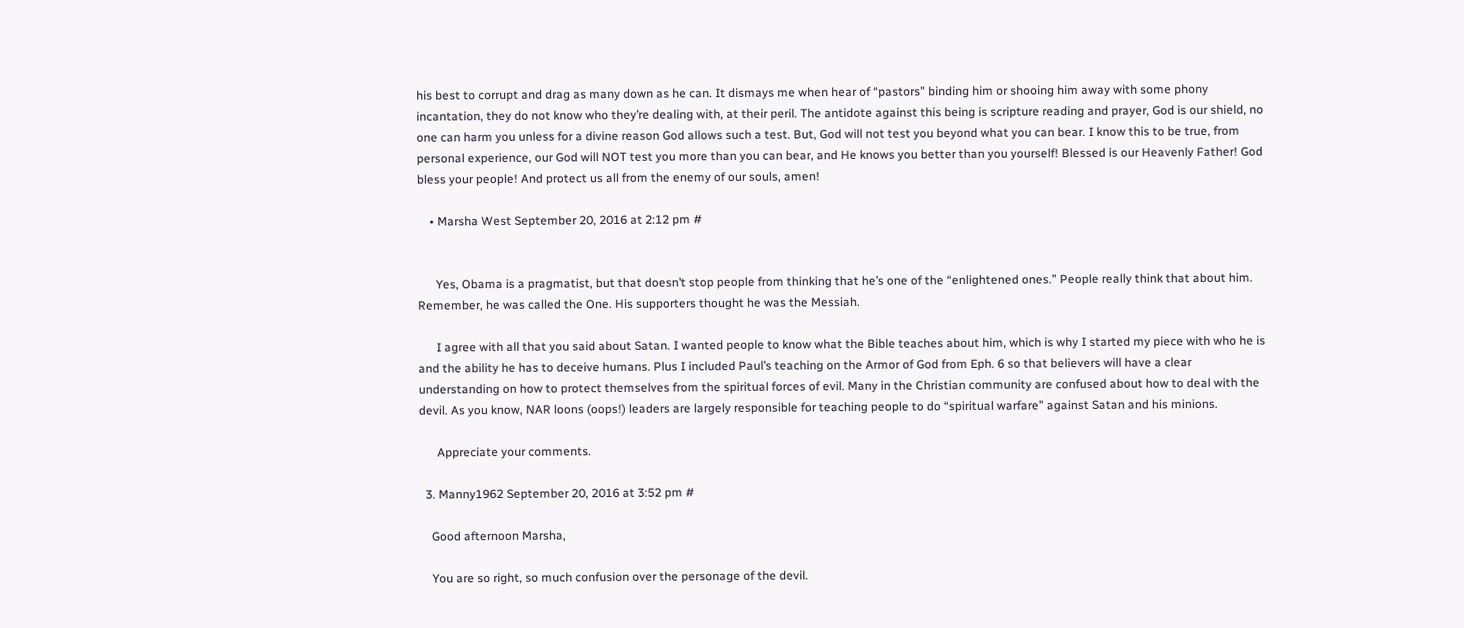his best to corrupt and drag as many down as he can. It dismays me when hear of “pastors” binding him or shooing him away with some phony incantation, they do not know who they’re dealing with, at their peril. The antidote against this being is scripture reading and prayer, God is our shield, no one can harm you unless for a divine reason God allows such a test. But, God will not test you beyond what you can bear. I know this to be true, from personal experience, our God will NOT test you more than you can bear, and He knows you better than you yourself! Blessed is our Heavenly Father! God bless your people! And protect us all from the enemy of our souls, amen!

    • Marsha West September 20, 2016 at 2:12 pm #


      Yes, Obama is a pragmatist, but that doesn’t stop people from thinking that he’s one of the “enlightened ones.” People really think that about him. Remember, he was called the One. His supporters thought he was the Messiah.

      I agree with all that you said about Satan. I wanted people to know what the Bible teaches about him, which is why I started my piece with who he is and the ability he has to deceive humans. Plus I included Paul’s teaching on the Armor of God from Eph. 6 so that believers will have a clear understanding on how to protect themselves from the spiritual forces of evil. Many in the Christian community are confused about how to deal with the devil. As you know, NAR loons (oops!) leaders are largely responsible for teaching people to do “spiritual warfare” against Satan and his minions.

      Appreciate your comments.

  3. Manny1962 September 20, 2016 at 3:52 pm #

    Good afternoon Marsha,

    You are so right, so much confusion over the personage of the devil.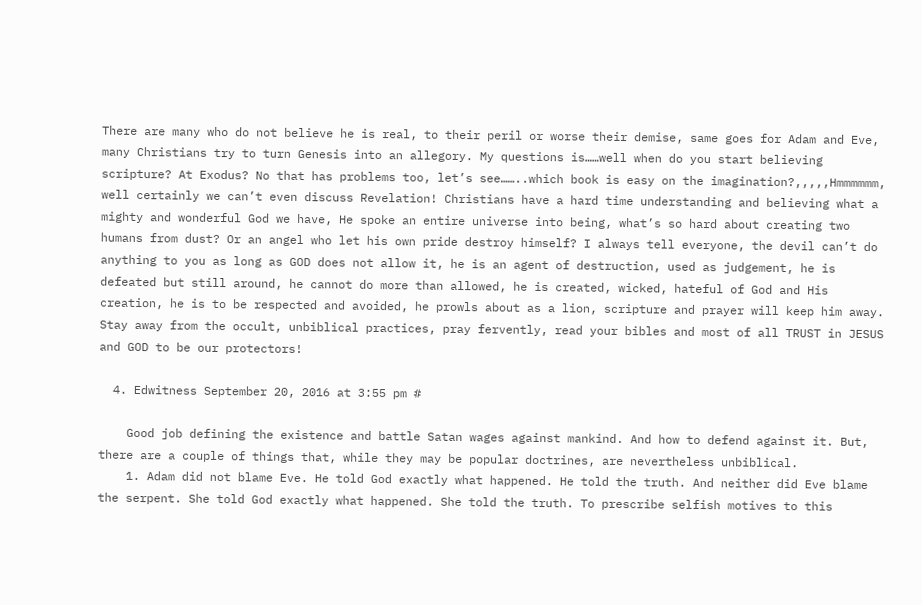There are many who do not believe he is real, to their peril or worse their demise, same goes for Adam and Eve, many Christians try to turn Genesis into an allegory. My questions is……well when do you start believing scripture? At Exodus? No that has problems too, let’s see……..which book is easy on the imagination?,,,,,Hmmmmmm, well certainly we can’t even discuss Revelation! Christians have a hard time understanding and believing what a mighty and wonderful God we have, He spoke an entire universe into being, what’s so hard about creating two humans from dust? Or an angel who let his own pride destroy himself? I always tell everyone, the devil can’t do anything to you as long as GOD does not allow it, he is an agent of destruction, used as judgement, he is defeated but still around, he cannot do more than allowed, he is created, wicked, hateful of God and His creation, he is to be respected and avoided, he prowls about as a lion, scripture and prayer will keep him away. Stay away from the occult, unbiblical practices, pray fervently, read your bibles and most of all TRUST in JESUS and GOD to be our protectors!

  4. Edwitness September 20, 2016 at 3:55 pm #

    Good job defining the existence and battle Satan wages against mankind. And how to defend against it. But, there are a couple of things that, while they may be popular doctrines, are nevertheless unbiblical.
    1. Adam did not blame Eve. He told God exactly what happened. He told the truth. And neither did Eve blame the serpent. She told God exactly what happened. She told the truth. To prescribe selfish motives to this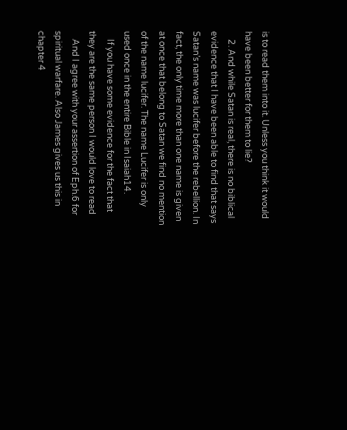is to read them into it. Unless you think it would have been better for them to lie?
    2. And while Satan is real, there is no biblical evidence that I have been able to find that says Satan’s name was lucifer before the rebellion. In fact, the only time more than one name is given at once that belong to Satan we find no mention of the name lucifer. The name Lucifer is only used once in the entire Bible in Isaiah14.
    If you have some evidence for the fact that they are the same person I would love to read
    And I agree with your assertion of Eph.6 for spiritual warfare. Also James gives us this in chapter 4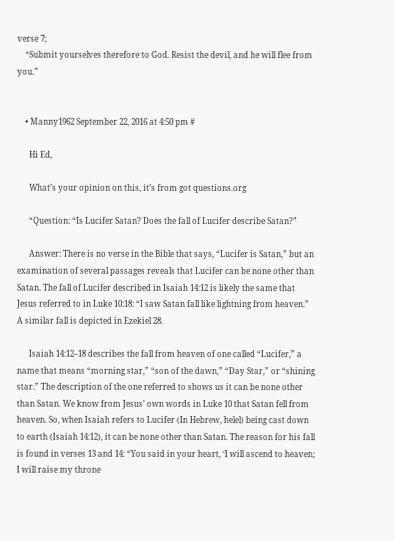verse 7;
    “Submit yourselves therefore to God. Resist the devil, and he will flee from you.”


    • Manny1962 September 22, 2016 at 4:50 pm #

      Hi Ed,

      What’s your opinion on this, it’s from got questions.org

      “Question: “Is Lucifer Satan? Does the fall of Lucifer describe Satan?”

      Answer: There is no verse in the Bible that says, “Lucifer is Satan,” but an examination of several passages reveals that Lucifer can be none other than Satan. The fall of Lucifer described in Isaiah 14:12 is likely the same that Jesus referred to in Luke 10:18: “I saw Satan fall like lightning from heaven.” A similar fall is depicted in Ezekiel 28.

      Isaiah 14:12–18 describes the fall from heaven of one called “Lucifer,” a name that means “morning star,” “son of the dawn,” “Day Star,” or “shining star.” The description of the one referred to shows us it can be none other than Satan. We know from Jesus’ own words in Luke 10 that Satan fell from heaven. So, when Isaiah refers to Lucifer (In Hebrew, helel) being cast down to earth (Isaiah 14:12), it can be none other than Satan. The reason for his fall is found in verses 13 and 14: “You said in your heart, ‘I will ascend to heaven; I will raise my throne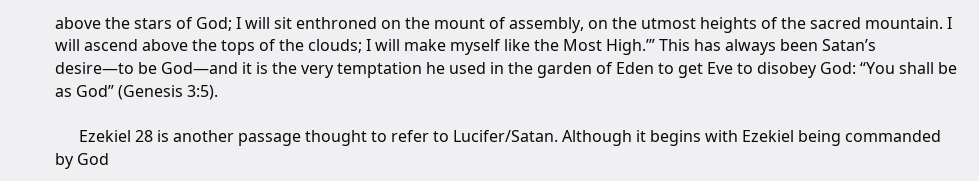above the stars of God; I will sit enthroned on the mount of assembly, on the utmost heights of the sacred mountain. I will ascend above the tops of the clouds; I will make myself like the Most High.’” This has always been Satan’s desire—to be God—and it is the very temptation he used in the garden of Eden to get Eve to disobey God: “You shall be as God” (Genesis 3:5).

      Ezekiel 28 is another passage thought to refer to Lucifer/Satan. Although it begins with Ezekiel being commanded by God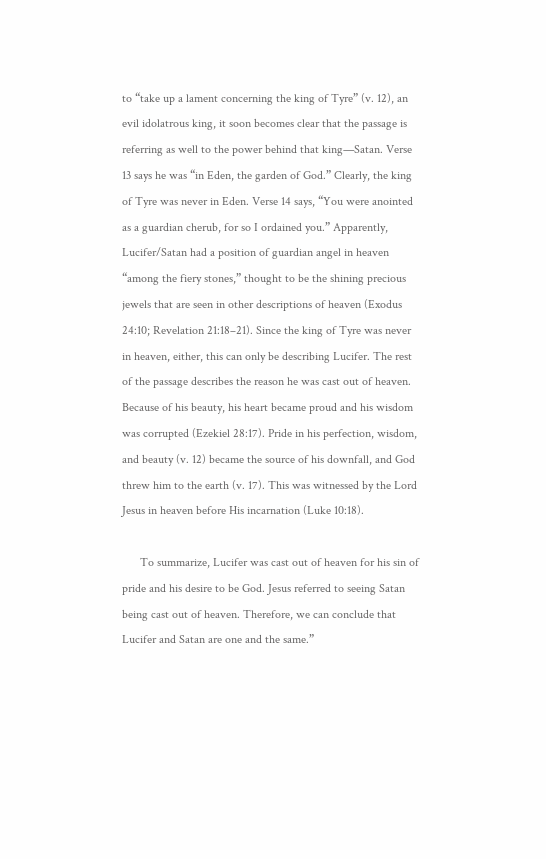to “take up a lament concerning the king of Tyre” (v. 12), an evil idolatrous king, it soon becomes clear that the passage is referring as well to the power behind that king—Satan. Verse 13 says he was “in Eden, the garden of God.” Clearly, the king of Tyre was never in Eden. Verse 14 says, “You were anointed as a guardian cherub, for so I ordained you.” Apparently, Lucifer/Satan had a position of guardian angel in heaven “among the fiery stones,” thought to be the shining precious jewels that are seen in other descriptions of heaven (Exodus 24:10; Revelation 21:18–21). Since the king of Tyre was never in heaven, either, this can only be describing Lucifer. The rest of the passage describes the reason he was cast out of heaven. Because of his beauty, his heart became proud and his wisdom was corrupted (Ezekiel 28:17). Pride in his perfection, wisdom, and beauty (v. 12) became the source of his downfall, and God threw him to the earth (v. 17). This was witnessed by the Lord Jesus in heaven before His incarnation (Luke 10:18).

      To summarize, Lucifer was cast out of heaven for his sin of pride and his desire to be God. Jesus referred to seeing Satan being cast out of heaven. Therefore, we can conclude that Lucifer and Satan are one and the same.”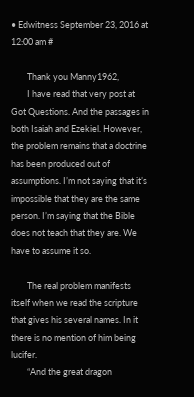• Edwitness September 23, 2016 at 12:00 am #

        Thank you Manny1962,
        I have read that very post at Got Questions. And the passages in both Isaiah and Ezekiel. However, the problem remains that a doctrine has been produced out of assumptions. I’m not saying that it’s impossible that they are the same person. I’m saying that the Bible does not teach that they are. We have to assume it so.

        The real problem manifests itself when we read the scripture that gives his several names. In it there is no mention of him being lucifer.
        “And the great dragon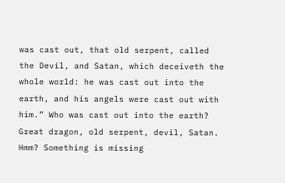was cast out, that old serpent, called the Devil, and Satan, which deceiveth the whole world: he was cast out into the earth, and his angels were cast out with him.” Who was cast out into the earth? Great dragon, old serpent, devil, Satan. Hmm? Something is missing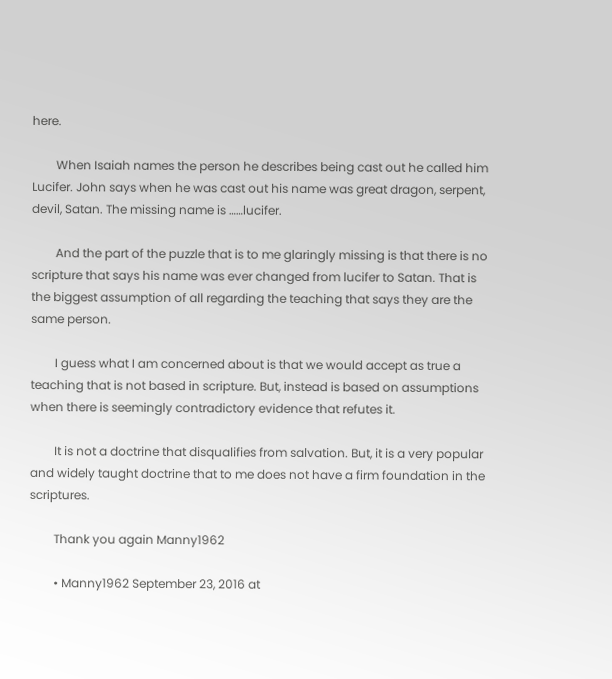here.

        When Isaiah names the person he describes being cast out he called him Lucifer. John says when he was cast out his name was great dragon, serpent, devil, Satan. The missing name is ……lucifer.

        And the part of the puzzle that is to me glaringly missing is that there is no scripture that says his name was ever changed from lucifer to Satan. That is the biggest assumption of all regarding the teaching that says they are the same person.

        I guess what I am concerned about is that we would accept as true a teaching that is not based in scripture. But, instead is based on assumptions when there is seemingly contradictory evidence that refutes it.

        It is not a doctrine that disqualifies from salvation. But, it is a very popular and widely taught doctrine that to me does not have a firm foundation in the scriptures.

        Thank you again Manny1962

        • Manny1962 September 23, 2016 at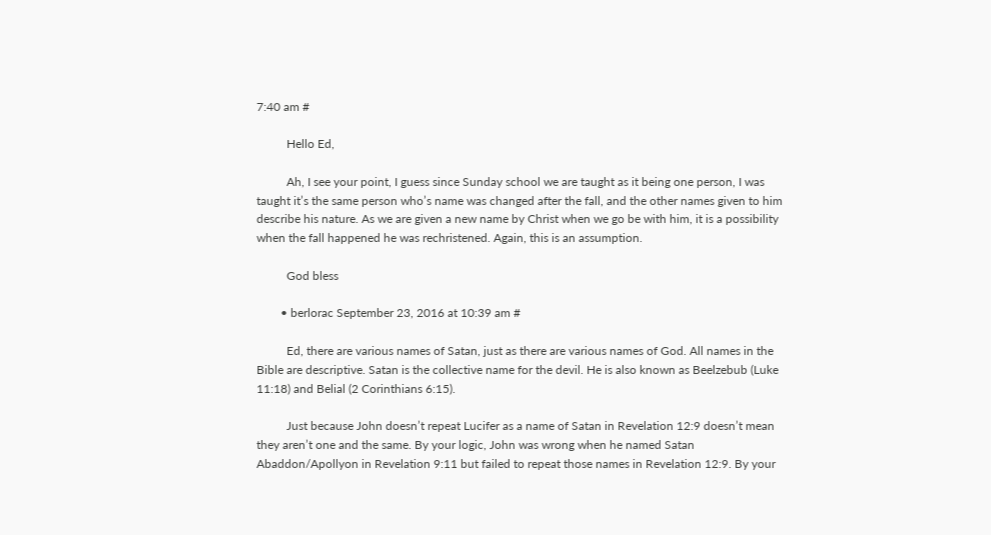7:40 am #

          Hello Ed,

          Ah, I see your point, I guess since Sunday school we are taught as it being one person, I was taught it’s the same person who’s name was changed after the fall, and the other names given to him describe his nature. As we are given a new name by Christ when we go be with him, it is a possibility when the fall happened he was rechristened. Again, this is an assumption.

          God bless

        • berlorac September 23, 2016 at 10:39 am #

          Ed, there are various names of Satan, just as there are various names of God. All names in the Bible are descriptive. Satan is the collective name for the devil. He is also known as Beelzebub (Luke 11:18) and Belial (2 Corinthians 6:15).

          Just because John doesn’t repeat Lucifer as a name of Satan in Revelation 12:9 doesn’t mean they aren’t one and the same. By your logic, John was wrong when he named Satan Abaddon/Apollyon in Revelation 9:11 but failed to repeat those names in Revelation 12:9. By your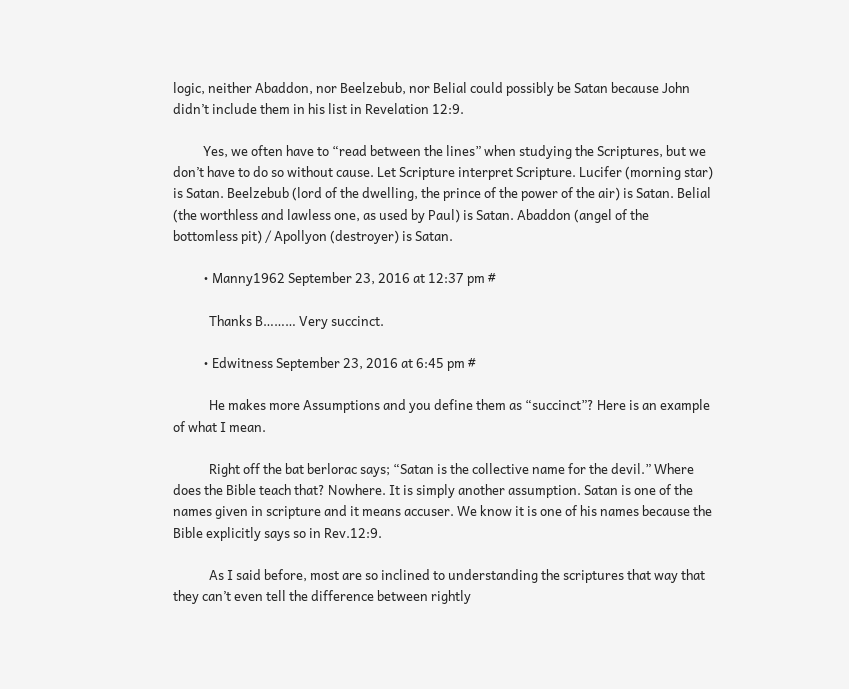logic, neither Abaddon, nor Beelzebub, nor Belial could possibly be Satan because John didn’t include them in his list in Revelation 12:9.

          Yes, we often have to “read between the lines” when studying the Scriptures, but we don’t have to do so without cause. Let Scripture interpret Scripture. Lucifer (morning star) is Satan. Beelzebub (lord of the dwelling, the prince of the power of the air) is Satan. Belial (the worthless and lawless one, as used by Paul) is Satan. Abaddon (angel of the bottomless pit) / Apollyon (destroyer) is Satan.

          • Manny1962 September 23, 2016 at 12:37 pm #

            Thanks B……… Very succinct.

          • Edwitness September 23, 2016 at 6:45 pm #

            He makes more Assumptions and you define them as “succinct”? Here is an example of what I mean.

            Right off the bat berlorac says; “Satan is the collective name for the devil.” Where does the Bible teach that? Nowhere. It is simply another assumption. Satan is one of the names given in scripture and it means accuser. We know it is one of his names because the Bible explicitly says so in Rev.12:9.

            As I said before, most are so inclined to understanding the scriptures that way that they can’t even tell the difference between rightly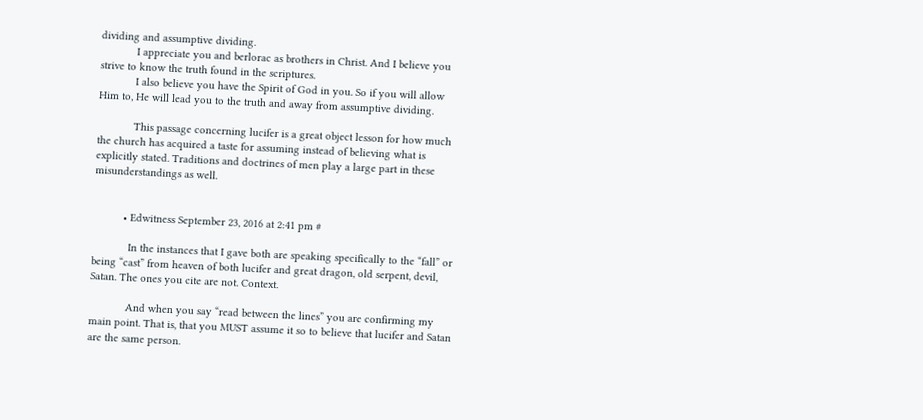dividing and assumptive dividing.
            I appreciate you and berlorac as brothers in Christ. And I believe you strive to know the truth found in the scriptures.
            I also believe you have the Spirit of God in you. So if you will allow Him to, He will lead you to the truth and away from assumptive dividing.

            This passage concerning lucifer is a great object lesson for how much the church has acquired a taste for assuming instead of believing what is explicitly stated. Traditions and doctrines of men play a large part in these misunderstandings as well.


          • Edwitness September 23, 2016 at 2:41 pm #

            In the instances that I gave both are speaking specifically to the “fall” or being “cast” from heaven of both lucifer and great dragon, old serpent, devil, Satan. The ones you cite are not. Context.

            And when you say “read between the lines” you are confirming my main point. That is, that you MUST assume it so to believe that lucifer and Satan are the same person.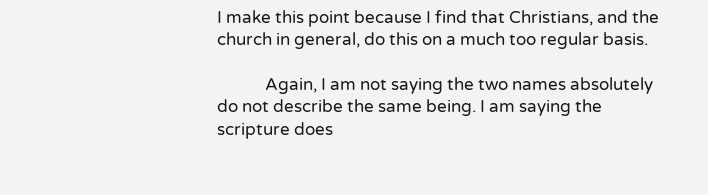I make this point because I find that Christians, and the church in general, do this on a much too regular basis.

            Again, I am not saying the two names absolutely do not describe the same being. I am saying the scripture does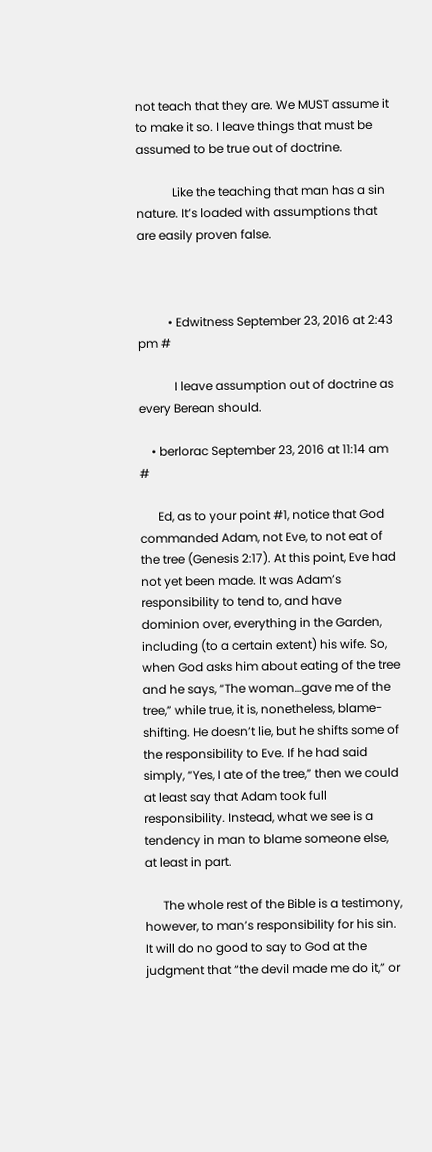not teach that they are. We MUST assume it to make it so. I leave things that must be assumed to be true out of doctrine.

            Like the teaching that man has a sin nature. It’s loaded with assumptions that are easily proven false.



          • Edwitness September 23, 2016 at 2:43 pm #

            I leave assumption out of doctrine as every Berean should.

    • berlorac September 23, 2016 at 11:14 am #

      Ed, as to your point #1, notice that God commanded Adam, not Eve, to not eat of the tree (Genesis 2:17). At this point, Eve had not yet been made. It was Adam’s responsibility to tend to, and have dominion over, everything in the Garden, including (to a certain extent) his wife. So, when God asks him about eating of the tree and he says, “The woman…gave me of the tree,” while true, it is, nonetheless, blame-shifting. He doesn’t lie, but he shifts some of the responsibility to Eve. If he had said simply, “Yes, I ate of the tree,” then we could at least say that Adam took full responsibility. Instead, what we see is a tendency in man to blame someone else, at least in part.

      The whole rest of the Bible is a testimony, however, to man’s responsibility for his sin. It will do no good to say to God at the judgment that “the devil made me do it,” or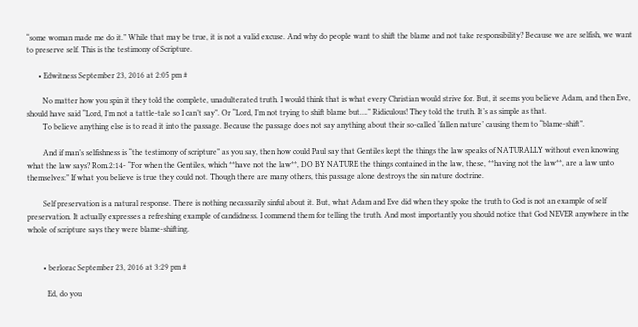“some woman made me do it.” While that may be true, it is not a valid excuse. And why do people want to shift the blame and not take responsibility? Because we are selfish, we want to preserve self. This is the testimony of Scripture.

      • Edwitness September 23, 2016 at 2:05 pm #

        No matter how you spin it they told the complete, unadulterated truth. I would think that is what every Christian would strive for. But, it seems you believe Adam, and then Eve, should have said “Lord, I’m not a tattle-tale so I can’t say”. Or “Lord, I’m not trying to shift blame but….” Ridiculous! They told the truth. It’s as simple as that.
        To believe anything else is to read it into the passage. Because the passage does not say anything about their so-called ‘fallen nature’ causing them to “blame-shift”.

        And if man’s selfishness is “the testimony of scripture” as you say, then how could Paul say that Gentiles kept the things the law speaks of NATURALLY without even knowing what the law says? Rom.2:14- “For when the Gentiles, which **have not the law**, DO BY NATURE the things contained in the law, these, **having not the law**, are a law unto themselves:” If what you believe is true they could not. Though there are many others, this passage alone destroys the sin nature doctrine.

        Self preservation is a natural response. There is nothing necassarily sinful about it. But, what Adam and Eve did when they spoke the truth to God is not an example of self preservation. It actually expresses a refreshing example of candidness. I commend them for telling the truth. And most importantly you should notice that God NEVER anywhere in the whole of scripture says they were blame-shifting.


        • berlorac September 23, 2016 at 3:29 pm #

          Ed, do you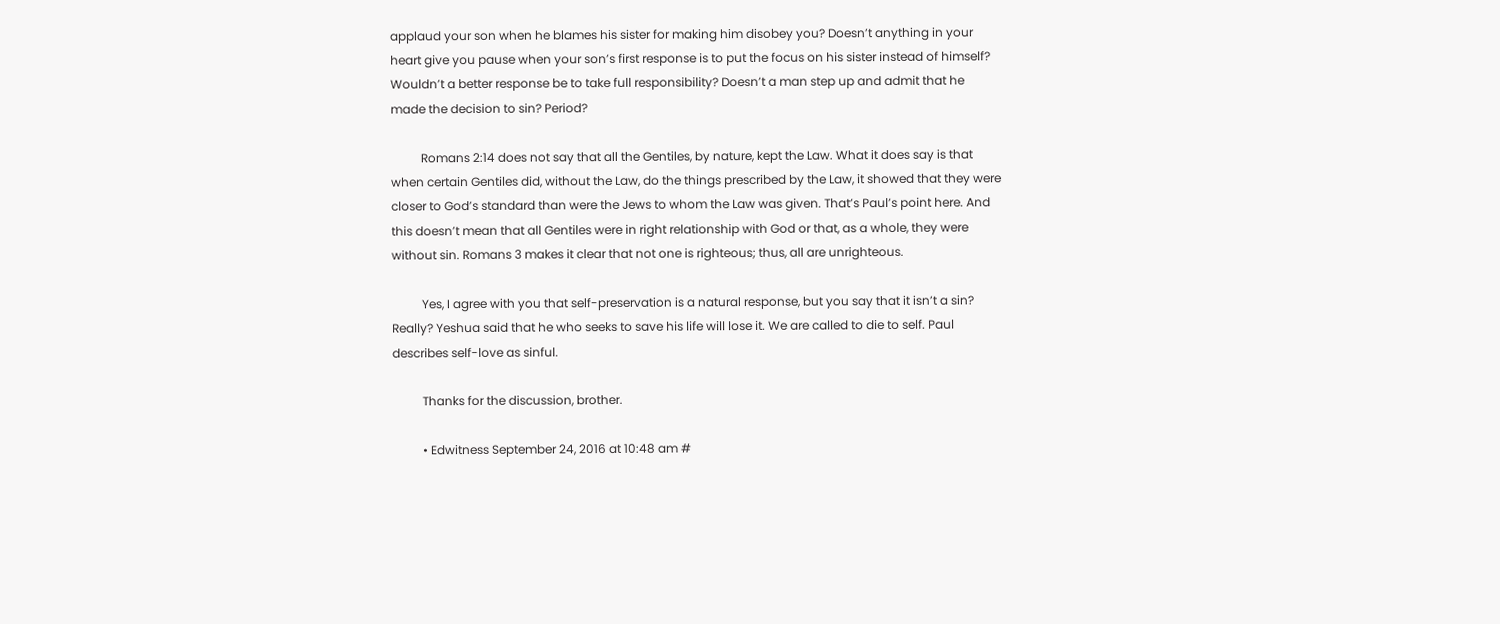applaud your son when he blames his sister for making him disobey you? Doesn’t anything in your heart give you pause when your son’s first response is to put the focus on his sister instead of himself? Wouldn’t a better response be to take full responsibility? Doesn’t a man step up and admit that he made the decision to sin? Period?

          Romans 2:14 does not say that all the Gentiles, by nature, kept the Law. What it does say is that when certain Gentiles did, without the Law, do the things prescribed by the Law, it showed that they were closer to God’s standard than were the Jews to whom the Law was given. That’s Paul’s point here. And this doesn’t mean that all Gentiles were in right relationship with God or that, as a whole, they were without sin. Romans 3 makes it clear that not one is righteous; thus, all are unrighteous.

          Yes, I agree with you that self-preservation is a natural response, but you say that it isn’t a sin? Really? Yeshua said that he who seeks to save his life will lose it. We are called to die to self. Paul describes self-love as sinful.

          Thanks for the discussion, brother.

          • Edwitness September 24, 2016 at 10:48 am #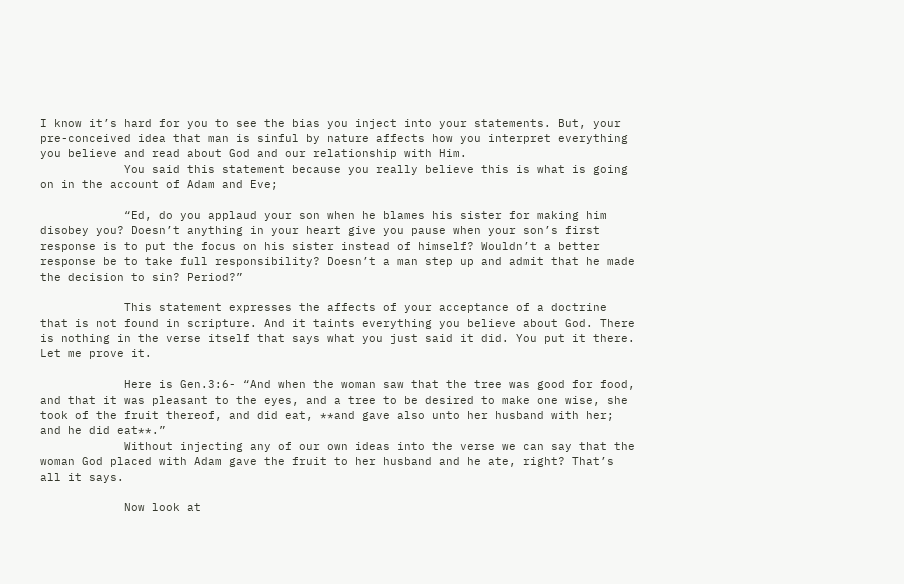I know it’s hard for you to see the bias you inject into your statements. But, your pre-conceived idea that man is sinful by nature affects how you interpret everything you believe and read about God and our relationship with Him.
            You said this statement because you really believe this is what is going on in the account of Adam and Eve;

            “Ed, do you applaud your son when he blames his sister for making him disobey you? Doesn’t anything in your heart give you pause when your son’s first response is to put the focus on his sister instead of himself? Wouldn’t a better response be to take full responsibility? Doesn’t a man step up and admit that he made the decision to sin? Period?”

            This statement expresses the affects of your acceptance of a doctrine that is not found in scripture. And it taints everything you believe about God. There is nothing in the verse itself that says what you just said it did. You put it there. Let me prove it.

            Here is Gen.3:6- “And when the woman saw that the tree was good for food, and that it was pleasant to the eyes, and a tree to be desired to make one wise, she took of the fruit thereof, and did eat, **and gave also unto her husband with her; and he did eat**.”
            Without injecting any of our own ideas into the verse we can say that the woman God placed with Adam gave the fruit to her husband and he ate, right? That’s all it says.

            Now look at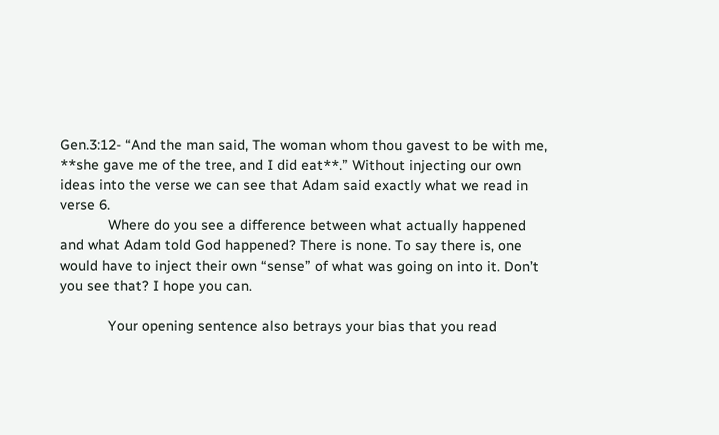Gen.3:12- “And the man said, The woman whom thou gavest to be with me, **she gave me of the tree, and I did eat**.” Without injecting our own ideas into the verse we can see that Adam said exactly what we read in verse 6.
            Where do you see a difference between what actually happened and what Adam told God happened? There is none. To say there is, one would have to inject their own “sense” of what was going on into it. Don’t you see that? I hope you can.

            Your opening sentence also betrays your bias that you read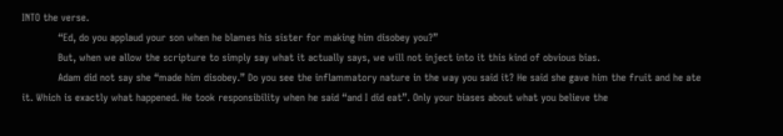INTO the verse.
            “Ed, do you applaud your son when he blames his sister for making him disobey you?”
            But, when we allow the scripture to simply say what it actually says, we will not inject into it this kind of obvious bias.
            Adam did not say she “made him disobey.” Do you see the inflammatory nature in the way you said it? He said she gave him the fruit and he ate it. Which is exactly what happened. He took responsibility when he said “and I did eat”. Only your biases about what you believe the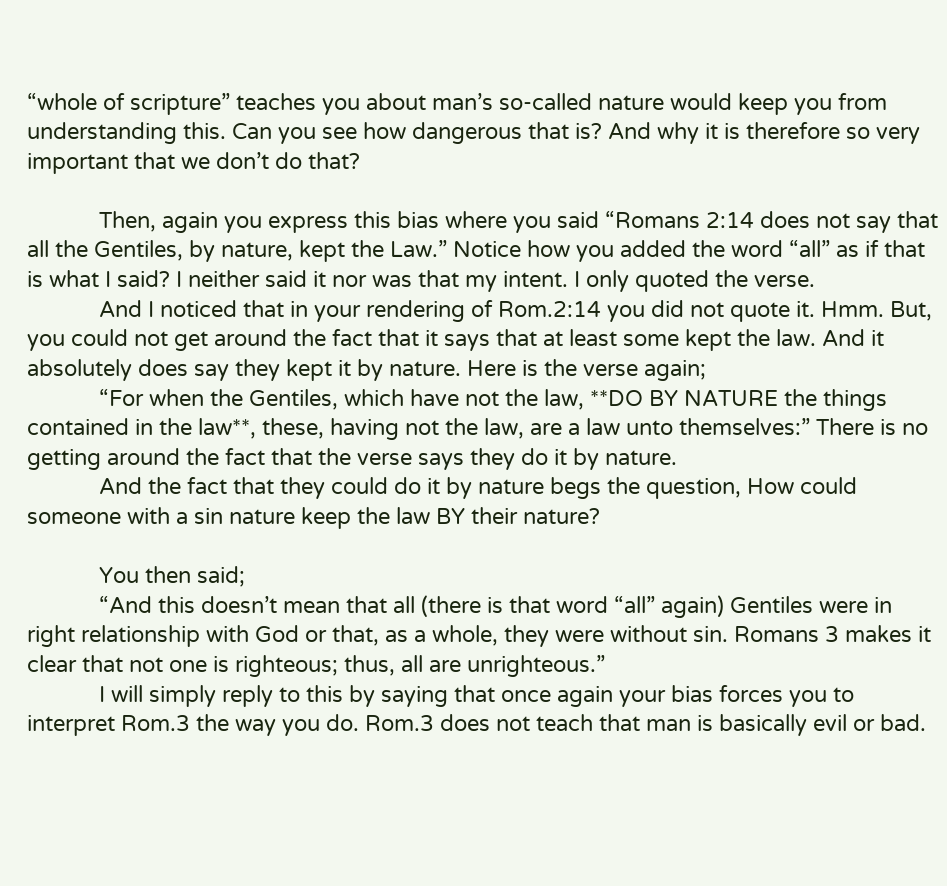“whole of scripture” teaches you about man’s so-called nature would keep you from understanding this. Can you see how dangerous that is? And why it is therefore so very important that we don’t do that?

            Then, again you express this bias where you said “Romans 2:14 does not say that all the Gentiles, by nature, kept the Law.” Notice how you added the word “all” as if that is what I said? I neither said it nor was that my intent. I only quoted the verse.
            And I noticed that in your rendering of Rom.2:14 you did not quote it. Hmm. But, you could not get around the fact that it says that at least some kept the law. And it absolutely does say they kept it by nature. Here is the verse again;
            “For when the Gentiles, which have not the law, **DO BY NATURE the things contained in the law**, these, having not the law, are a law unto themselves:” There is no getting around the fact that the verse says they do it by nature.
            And the fact that they could do it by nature begs the question, How could someone with a sin nature keep the law BY their nature?

            You then said;
            “And this doesn’t mean that all (there is that word “all” again) Gentiles were in right relationship with God or that, as a whole, they were without sin. Romans 3 makes it clear that not one is righteous; thus, all are unrighteous.”
            I will simply reply to this by saying that once again your bias forces you to interpret Rom.3 the way you do. Rom.3 does not teach that man is basically evil or bad.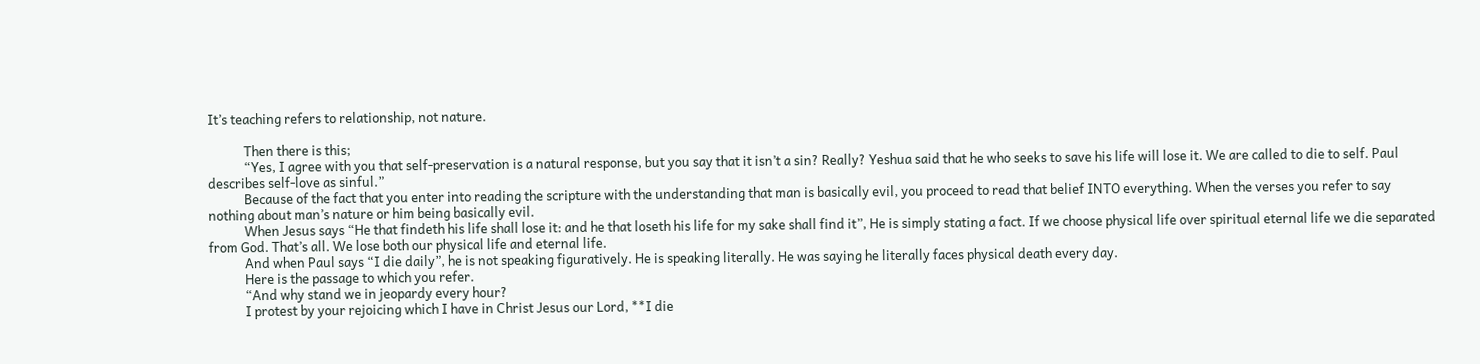It’s teaching refers to relationship, not nature.

            Then there is this;
            “Yes, I agree with you that self-preservation is a natural response, but you say that it isn’t a sin? Really? Yeshua said that he who seeks to save his life will lose it. We are called to die to self. Paul describes self-love as sinful.”
            Because of the fact that you enter into reading the scripture with the understanding that man is basically evil, you proceed to read that belief INTO everything. When the verses you refer to say nothing about man’s nature or him being basically evil.
            When Jesus says “He that findeth his life shall lose it: and he that loseth his life for my sake shall find it”, He is simply stating a fact. If we choose physical life over spiritual eternal life we die separated from God. That’s all. We lose both our physical life and eternal life.
            And when Paul says “I die daily”, he is not speaking figuratively. He is speaking literally. He was saying he literally faces physical death every day.
            Here is the passage to which you refer.
            “And why stand we in jeopardy every hour?
            I protest by your rejoicing which I have in Christ Jesus our Lord, **I die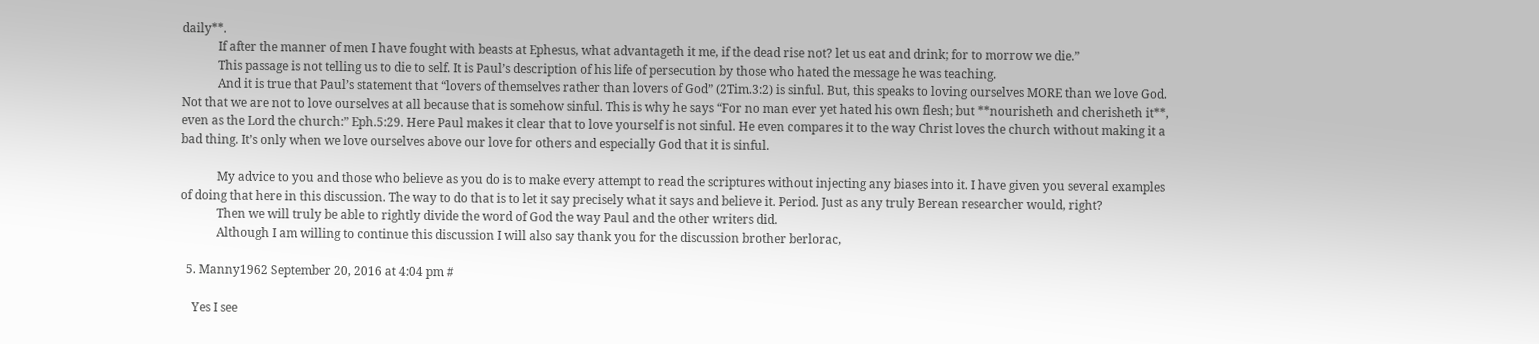daily**.
            If after the manner of men I have fought with beasts at Ephesus, what advantageth it me, if the dead rise not? let us eat and drink; for to morrow we die.”
            This passage is not telling us to die to self. It is Paul’s description of his life of persecution by those who hated the message he was teaching.
            And it is true that Paul’s statement that “lovers of themselves rather than lovers of God” (2Tim.3:2) is sinful. But, this speaks to loving ourselves MORE than we love God. Not that we are not to love ourselves at all because that is somehow sinful. This is why he says “For no man ever yet hated his own flesh; but **nourisheth and cherisheth it**, even as the Lord the church:” Eph.5:29. Here Paul makes it clear that to love yourself is not sinful. He even compares it to the way Christ loves the church without making it a bad thing. It’s only when we love ourselves above our love for others and especially God that it is sinful.

            My advice to you and those who believe as you do is to make every attempt to read the scriptures without injecting any biases into it. I have given you several examples of doing that here in this discussion. The way to do that is to let it say precisely what it says and believe it. Period. Just as any truly Berean researcher would, right?
            Then we will truly be able to rightly divide the word of God the way Paul and the other writers did.
            Although I am willing to continue this discussion I will also say thank you for the discussion brother berlorac,

  5. Manny1962 September 20, 2016 at 4:04 pm #

    Yes I see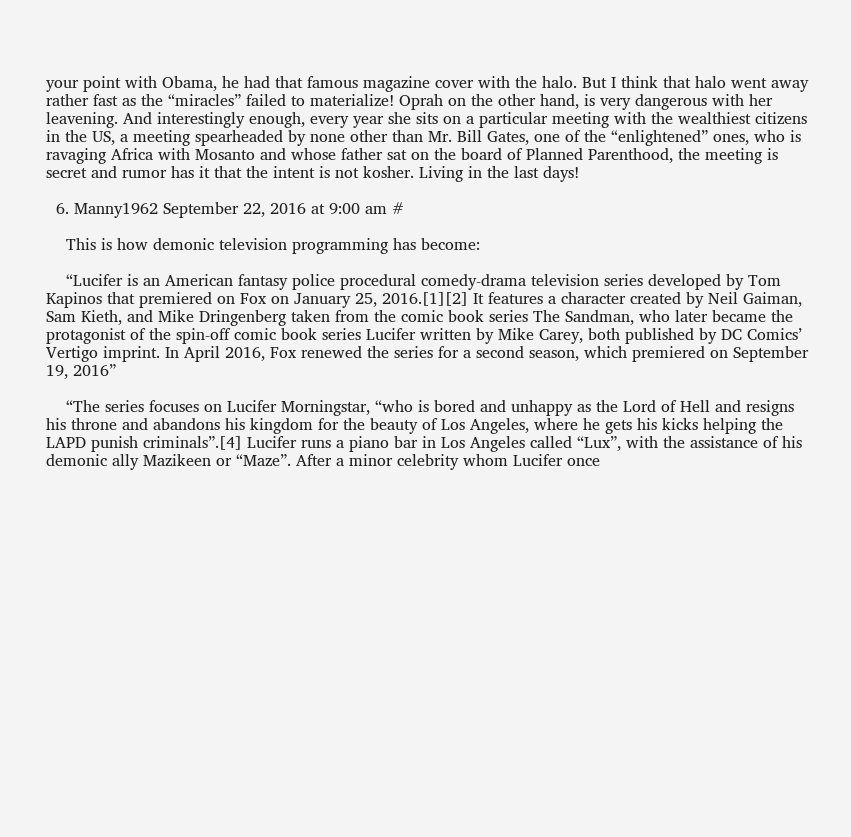your point with Obama, he had that famous magazine cover with the halo. But I think that halo went away rather fast as the “miracles” failed to materialize! Oprah on the other hand, is very dangerous with her leavening. And interestingly enough, every year she sits on a particular meeting with the wealthiest citizens in the US, a meeting spearheaded by none other than Mr. Bill Gates, one of the “enlightened” ones, who is ravaging Africa with Mosanto and whose father sat on the board of Planned Parenthood, the meeting is secret and rumor has it that the intent is not kosher. Living in the last days!

  6. Manny1962 September 22, 2016 at 9:00 am #

    This is how demonic television programming has become:

    “Lucifer is an American fantasy police procedural comedy-drama television series developed by Tom Kapinos that premiered on Fox on January 25, 2016.[1][2] It features a character created by Neil Gaiman, Sam Kieth, and Mike Dringenberg taken from the comic book series The Sandman, who later became the protagonist of the spin-off comic book series Lucifer written by Mike Carey, both published by DC Comics’ Vertigo imprint. In April 2016, Fox renewed the series for a second season, which premiered on September 19, 2016”

    “The series focuses on Lucifer Morningstar, “who is bored and unhappy as the Lord of Hell and resigns his throne and abandons his kingdom for the beauty of Los Angeles, where he gets his kicks helping the LAPD punish criminals”.[4] Lucifer runs a piano bar in Los Angeles called “Lux”, with the assistance of his demonic ally Mazikeen or “Maze”. After a minor celebrity whom Lucifer once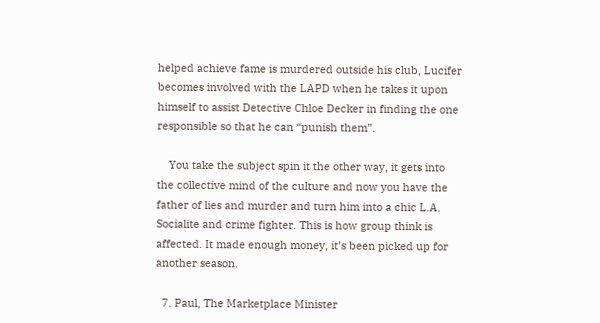helped achieve fame is murdered outside his club, Lucifer becomes involved with the LAPD when he takes it upon himself to assist Detective Chloe Decker in finding the one responsible so that he can “punish them”.

    You take the subject spin it the other way, it gets into the collective mind of the culture and now you have the father of lies and murder and turn him into a chic L.A. Socialite and crime fighter. This is how group think is affected. It made enough money, it’s been picked up for another season.

  7. Paul, The Marketplace Minister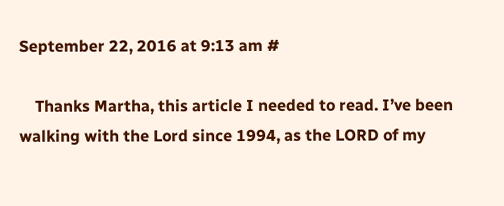September 22, 2016 at 9:13 am #

    Thanks Martha, this article I needed to read. I’ve been walking with the Lord since 1994, as the LORD of my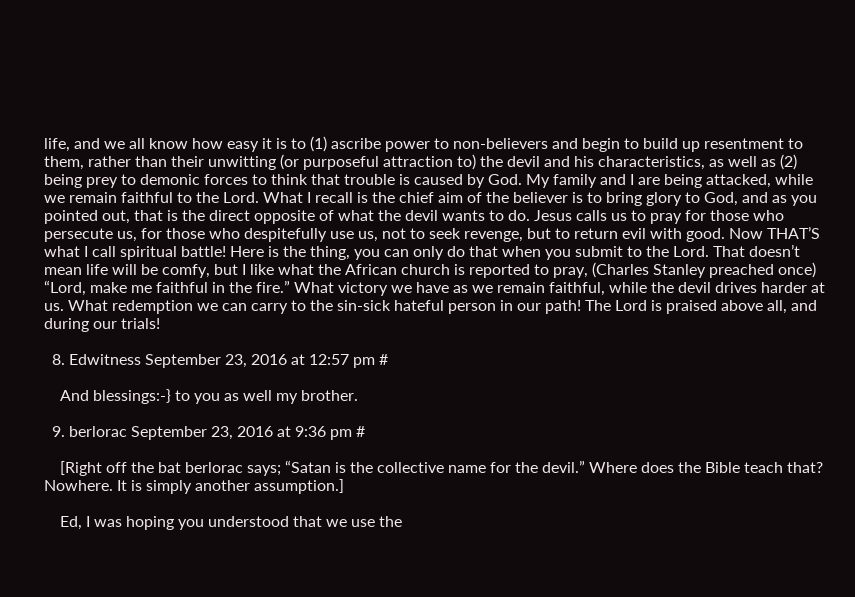life, and we all know how easy it is to (1) ascribe power to non-believers and begin to build up resentment to them, rather than their unwitting (or purposeful attraction to) the devil and his characteristics, as well as (2) being prey to demonic forces to think that trouble is caused by God. My family and I are being attacked, while we remain faithful to the Lord. What I recall is the chief aim of the believer is to bring glory to God, and as you pointed out, that is the direct opposite of what the devil wants to do. Jesus calls us to pray for those who persecute us, for those who despitefully use us, not to seek revenge, but to return evil with good. Now THAT’S what I call spiritual battle! Here is the thing, you can only do that when you submit to the Lord. That doesn’t mean life will be comfy, but I like what the African church is reported to pray, (Charles Stanley preached once) “Lord, make me faithful in the fire.” What victory we have as we remain faithful, while the devil drives harder at us. What redemption we can carry to the sin-sick hateful person in our path! The Lord is praised above all, and during our trials!

  8. Edwitness September 23, 2016 at 12:57 pm #

    And blessings:-} to you as well my brother.

  9. berlorac September 23, 2016 at 9:36 pm #

    [Right off the bat berlorac says; “Satan is the collective name for the devil.” Where does the Bible teach that? Nowhere. It is simply another assumption.]

    Ed, I was hoping you understood that we use the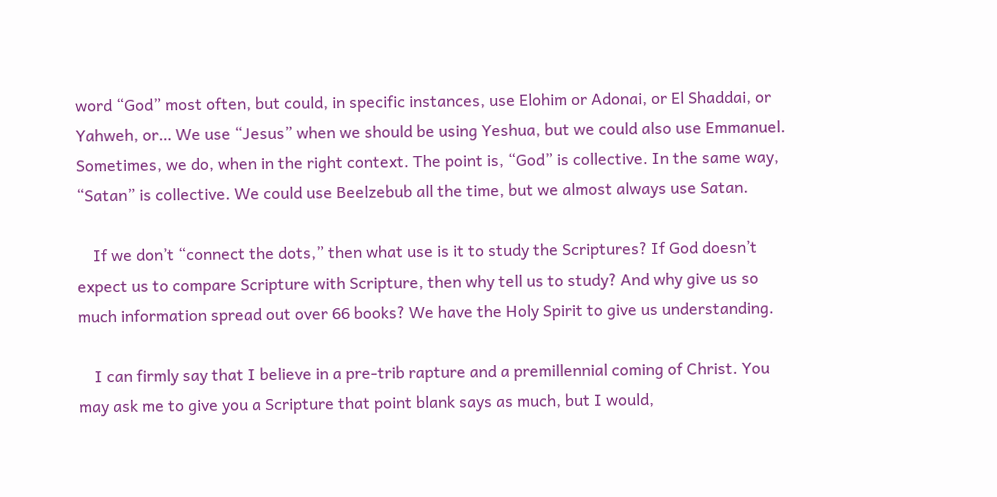word “God” most often, but could, in specific instances, use Elohim or Adonai, or El Shaddai, or Yahweh, or… We use “Jesus” when we should be using Yeshua, but we could also use Emmanuel. Sometimes, we do, when in the right context. The point is, “God” is collective. In the same way, “Satan” is collective. We could use Beelzebub all the time, but we almost always use Satan.

    If we don’t “connect the dots,” then what use is it to study the Scriptures? If God doesn’t expect us to compare Scripture with Scripture, then why tell us to study? And why give us so much information spread out over 66 books? We have the Holy Spirit to give us understanding.

    I can firmly say that I believe in a pre-trib rapture and a premillennial coming of Christ. You may ask me to give you a Scripture that point blank says as much, but I would,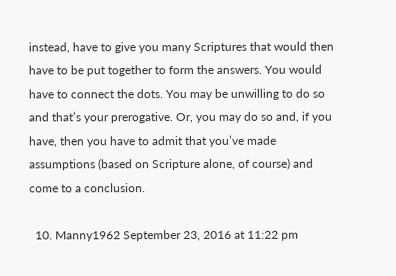instead, have to give you many Scriptures that would then have to be put together to form the answers. You would have to connect the dots. You may be unwilling to do so and that’s your prerogative. Or, you may do so and, if you have, then you have to admit that you’ve made assumptions (based on Scripture alone, of course) and come to a conclusion.

  10. Manny1962 September 23, 2016 at 11:22 pm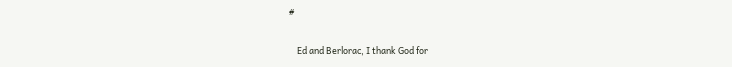#

    Ed and Berlorac, I thank God for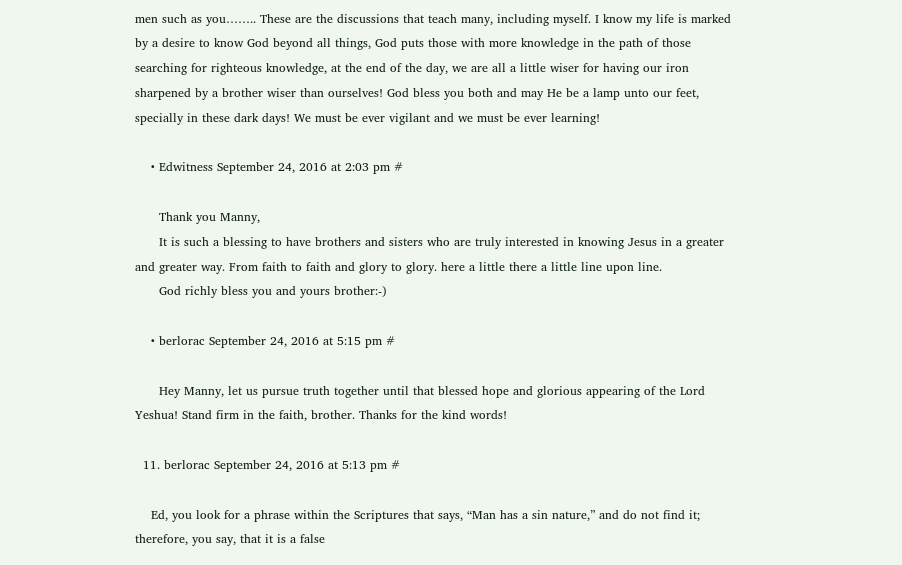men such as you…….. These are the discussions that teach many, including myself. I know my life is marked by a desire to know God beyond all things, God puts those with more knowledge in the path of those searching for righteous knowledge, at the end of the day, we are all a little wiser for having our iron sharpened by a brother wiser than ourselves! God bless you both and may He be a lamp unto our feet, specially in these dark days! We must be ever vigilant and we must be ever learning!

    • Edwitness September 24, 2016 at 2:03 pm #

      Thank you Manny,
      It is such a blessing to have brothers and sisters who are truly interested in knowing Jesus in a greater and greater way. From faith to faith and glory to glory. here a little there a little line upon line.
      God richly bless you and yours brother:-)

    • berlorac September 24, 2016 at 5:15 pm #

      Hey Manny, let us pursue truth together until that blessed hope and glorious appearing of the Lord Yeshua! Stand firm in the faith, brother. Thanks for the kind words!

  11. berlorac September 24, 2016 at 5:13 pm #

    Ed, you look for a phrase within the Scriptures that says, “Man has a sin nature,” and do not find it; therefore, you say, that it is a false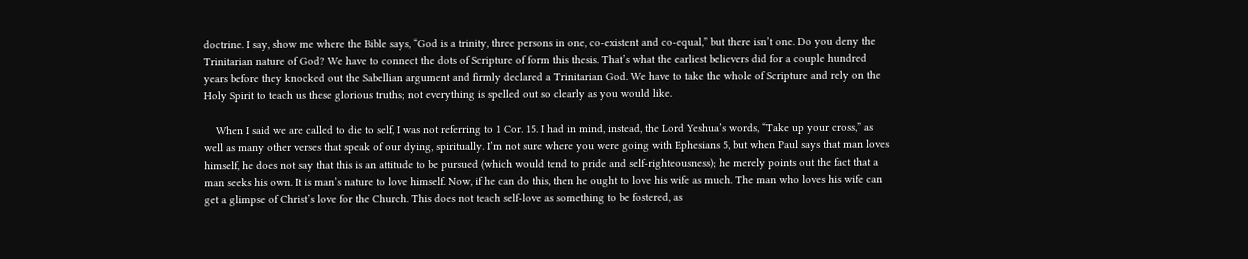doctrine. I say, show me where the Bible says, “God is a trinity, three persons in one, co-existent and co-equal,” but there isn’t one. Do you deny the Trinitarian nature of God? We have to connect the dots of Scripture of form this thesis. That’s what the earliest believers did for a couple hundred years before they knocked out the Sabellian argument and firmly declared a Trinitarian God. We have to take the whole of Scripture and rely on the Holy Spirit to teach us these glorious truths; not everything is spelled out so clearly as you would like.

    When I said we are called to die to self, I was not referring to 1 Cor. 15. I had in mind, instead, the Lord Yeshua’s words, “Take up your cross,” as well as many other verses that speak of our dying, spiritually. I’m not sure where you were going with Ephesians 5, but when Paul says that man loves himself, he does not say that this is an attitude to be pursued (which would tend to pride and self-righteousness); he merely points out the fact that a man seeks his own. It is man’s nature to love himself. Now, if he can do this, then he ought to love his wife as much. The man who loves his wife can get a glimpse of Christ’s love for the Church. This does not teach self-love as something to be fostered, as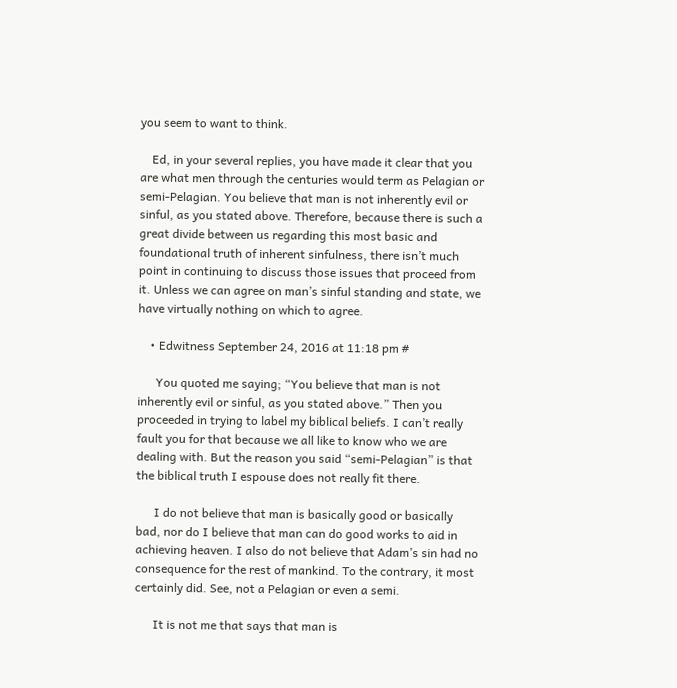you seem to want to think.

    Ed, in your several replies, you have made it clear that you are what men through the centuries would term as Pelagian or semi-Pelagian. You believe that man is not inherently evil or sinful, as you stated above. Therefore, because there is such a great divide between us regarding this most basic and foundational truth of inherent sinfulness, there isn’t much point in continuing to discuss those issues that proceed from it. Unless we can agree on man’s sinful standing and state, we have virtually nothing on which to agree.

    • Edwitness September 24, 2016 at 11:18 pm #

      You quoted me saying; “You believe that man is not inherently evil or sinful, as you stated above.” Then you proceeded in trying to label my biblical beliefs. I can’t really fault you for that because we all like to know who we are dealing with. But the reason you said “semi-Pelagian” is that the biblical truth I espouse does not really fit there.

      I do not believe that man is basically good or basically bad, nor do I believe that man can do good works to aid in achieving heaven. I also do not believe that Adam’s sin had no consequence for the rest of mankind. To the contrary, it most certainly did. See, not a Pelagian or even a semi.

      It is not me that says that man is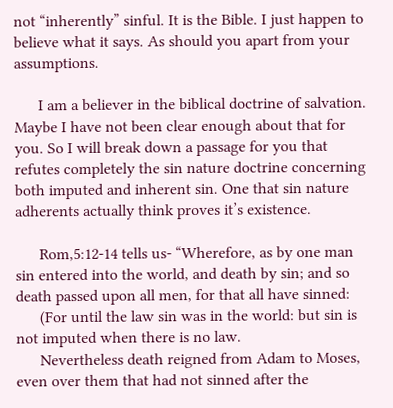not “inherently” sinful. It is the Bible. I just happen to believe what it says. As should you apart from your assumptions.

      I am a believer in the biblical doctrine of salvation. Maybe I have not been clear enough about that for you. So I will break down a passage for you that refutes completely the sin nature doctrine concerning both imputed and inherent sin. One that sin nature adherents actually think proves it’s existence.

      Rom,5:12-14 tells us- “Wherefore, as by one man sin entered into the world, and death by sin; and so death passed upon all men, for that all have sinned:
      (For until the law sin was in the world: but sin is not imputed when there is no law.
      Nevertheless death reigned from Adam to Moses, even over them that had not sinned after the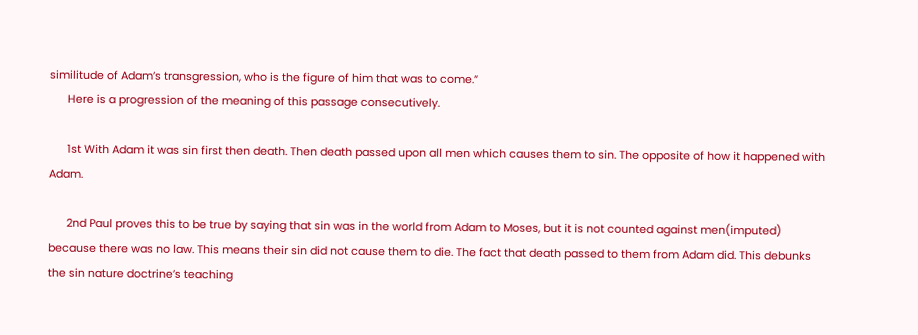similitude of Adam’s transgression, who is the figure of him that was to come.”
      Here is a progression of the meaning of this passage consecutively.

      1st With Adam it was sin first then death. Then death passed upon all men which causes them to sin. The opposite of how it happened with Adam.

      2nd Paul proves this to be true by saying that sin was in the world from Adam to Moses, but it is not counted against men(imputed) because there was no law. This means their sin did not cause them to die. The fact that death passed to them from Adam did. This debunks the sin nature doctrine’s teaching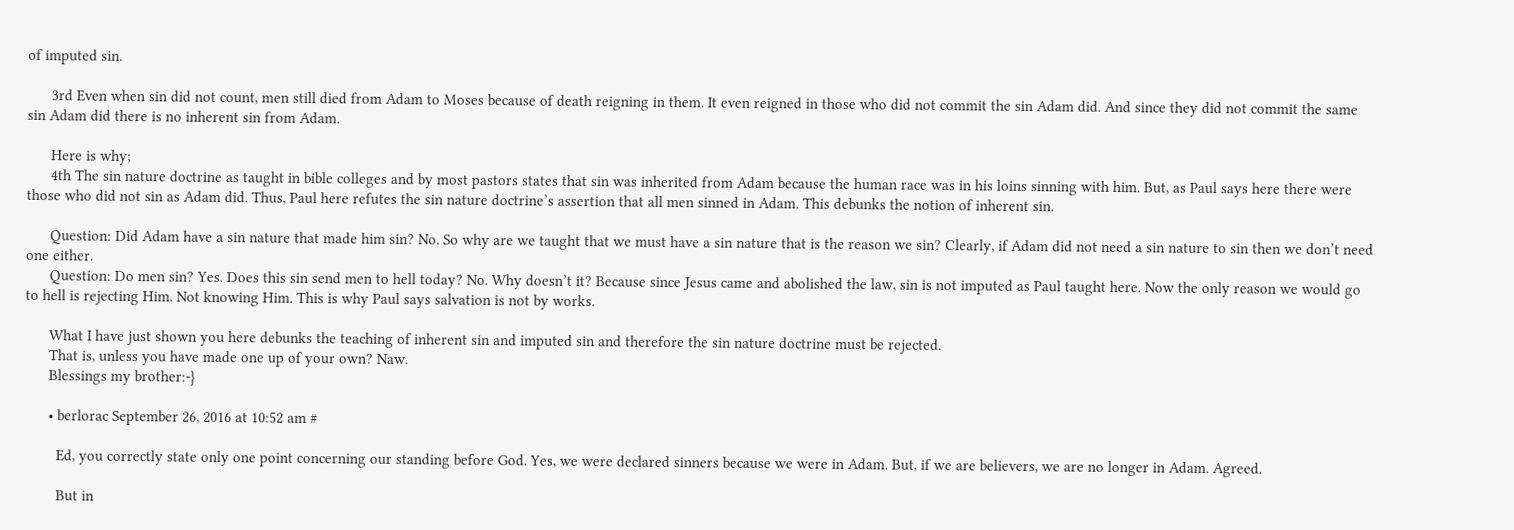of imputed sin.

      3rd Even when sin did not count, men still died from Adam to Moses because of death reigning in them. It even reigned in those who did not commit the sin Adam did. And since they did not commit the same sin Adam did there is no inherent sin from Adam.

      Here is why;
      4th The sin nature doctrine as taught in bible colleges and by most pastors states that sin was inherited from Adam because the human race was in his loins sinning with him. But, as Paul says here there were those who did not sin as Adam did. Thus, Paul here refutes the sin nature doctrine’s assertion that all men sinned in Adam. This debunks the notion of inherent sin.

      Question: Did Adam have a sin nature that made him sin? No. So why are we taught that we must have a sin nature that is the reason we sin? Clearly, if Adam did not need a sin nature to sin then we don’t need one either.
      Question: Do men sin? Yes. Does this sin send men to hell today? No. Why doesn’t it? Because since Jesus came and abolished the law, sin is not imputed as Paul taught here. Now the only reason we would go to hell is rejecting Him. Not knowing Him. This is why Paul says salvation is not by works.

      What I have just shown you here debunks the teaching of inherent sin and imputed sin and therefore the sin nature doctrine must be rejected.
      That is, unless you have made one up of your own? Naw.
      Blessings my brother:-}

      • berlorac September 26, 2016 at 10:52 am #

        Ed, you correctly state only one point concerning our standing before God. Yes, we were declared sinners because we were in Adam. But, if we are believers, we are no longer in Adam. Agreed.

        But in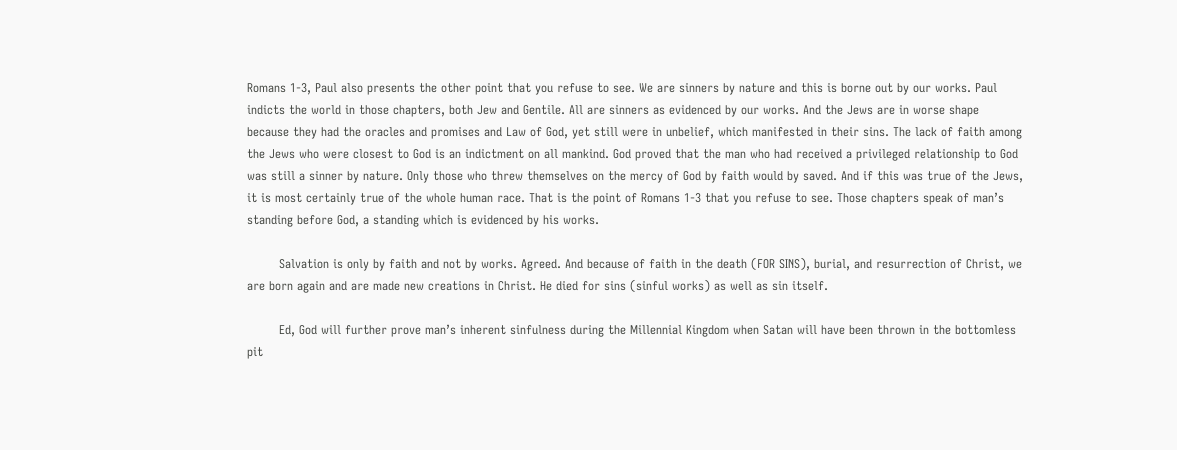Romans 1-3, Paul also presents the other point that you refuse to see. We are sinners by nature and this is borne out by our works. Paul indicts the world in those chapters, both Jew and Gentile. All are sinners as evidenced by our works. And the Jews are in worse shape because they had the oracles and promises and Law of God, yet still were in unbelief, which manifested in their sins. The lack of faith among the Jews who were closest to God is an indictment on all mankind. God proved that the man who had received a privileged relationship to God was still a sinner by nature. Only those who threw themselves on the mercy of God by faith would by saved. And if this was true of the Jews, it is most certainly true of the whole human race. That is the point of Romans 1-3 that you refuse to see. Those chapters speak of man’s standing before God, a standing which is evidenced by his works.

        Salvation is only by faith and not by works. Agreed. And because of faith in the death (FOR SINS), burial, and resurrection of Christ, we are born again and are made new creations in Christ. He died for sins (sinful works) as well as sin itself.

        Ed, God will further prove man’s inherent sinfulness during the Millennial Kingdom when Satan will have been thrown in the bottomless pit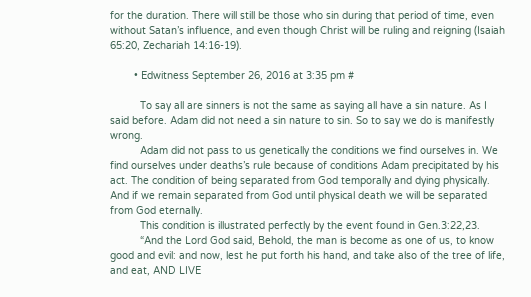for the duration. There will still be those who sin during that period of time, even without Satan’s influence, and even though Christ will be ruling and reigning (Isaiah 65:20, Zechariah 14:16-19).

        • Edwitness September 26, 2016 at 3:35 pm #

          To say all are sinners is not the same as saying all have a sin nature. As I said before. Adam did not need a sin nature to sin. So to say we do is manifestly wrong.
          Adam did not pass to us genetically the conditions we find ourselves in. We find ourselves under deaths’s rule because of conditions Adam precipitated by his act. The condition of being separated from God temporally and dying physically. And if we remain separated from God until physical death we will be separated from God eternally.
          This condition is illustrated perfectly by the event found in Gen.3:22,23.
          “And the Lord God said, Behold, the man is become as one of us, to know good and evil: and now, lest he put forth his hand, and take also of the tree of life, and eat, AND LIVE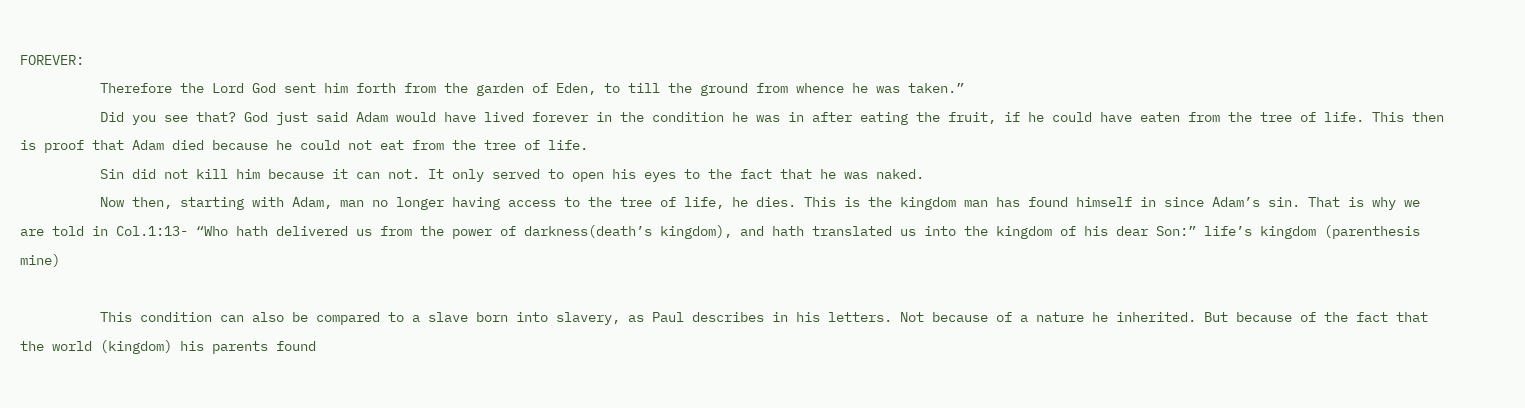FOREVER:
          Therefore the Lord God sent him forth from the garden of Eden, to till the ground from whence he was taken.”
          Did you see that? God just said Adam would have lived forever in the condition he was in after eating the fruit, if he could have eaten from the tree of life. This then is proof that Adam died because he could not eat from the tree of life.
          Sin did not kill him because it can not. It only served to open his eyes to the fact that he was naked.
          Now then, starting with Adam, man no longer having access to the tree of life, he dies. This is the kingdom man has found himself in since Adam’s sin. That is why we are told in Col.1:13- “Who hath delivered us from the power of darkness(death’s kingdom), and hath translated us into the kingdom of his dear Son:” life’s kingdom (parenthesis mine)

          This condition can also be compared to a slave born into slavery, as Paul describes in his letters. Not because of a nature he inherited. But because of the fact that the world (kingdom) his parents found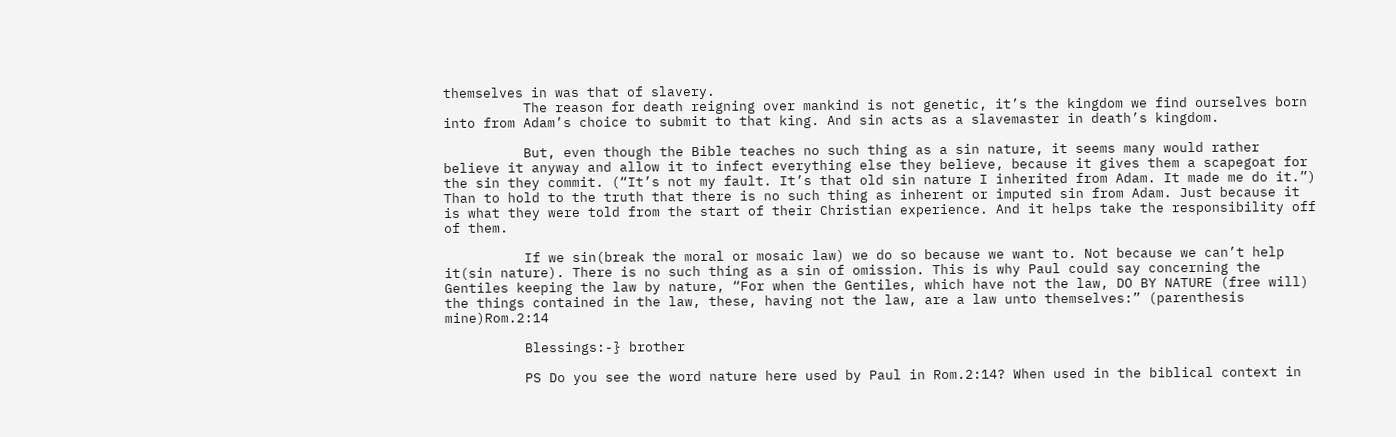themselves in was that of slavery.
          The reason for death reigning over mankind is not genetic, it’s the kingdom we find ourselves born into from Adam’s choice to submit to that king. And sin acts as a slavemaster in death’s kingdom.

          But, even though the Bible teaches no such thing as a sin nature, it seems many would rather believe it anyway and allow it to infect everything else they believe, because it gives them a scapegoat for the sin they commit. (“It’s not my fault. It’s that old sin nature I inherited from Adam. It made me do it.”) Than to hold to the truth that there is no such thing as inherent or imputed sin from Adam. Just because it is what they were told from the start of their Christian experience. And it helps take the responsibility off of them.

          If we sin(break the moral or mosaic law) we do so because we want to. Not because we can’t help it(sin nature). There is no such thing as a sin of omission. This is why Paul could say concerning the Gentiles keeping the law by nature, “For when the Gentiles, which have not the law, DO BY NATURE (free will) the things contained in the law, these, having not the law, are a law unto themselves:” (parenthesis mine)Rom.2:14

          Blessings:-} brother

          PS Do you see the word nature here used by Paul in Rom.2:14? When used in the biblical context in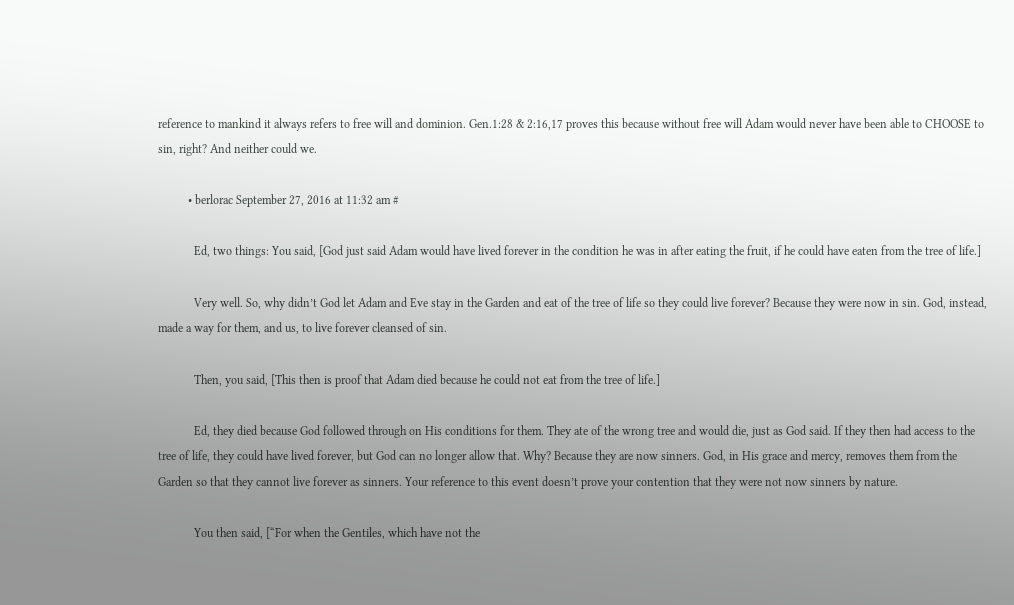reference to mankind it always refers to free will and dominion. Gen.1:28 & 2:16,17 proves this because without free will Adam would never have been able to CHOOSE to sin, right? And neither could we.

          • berlorac September 27, 2016 at 11:32 am #

            Ed, two things: You said, [God just said Adam would have lived forever in the condition he was in after eating the fruit, if he could have eaten from the tree of life.]

            Very well. So, why didn’t God let Adam and Eve stay in the Garden and eat of the tree of life so they could live forever? Because they were now in sin. God, instead, made a way for them, and us, to live forever cleansed of sin.

            Then, you said, [This then is proof that Adam died because he could not eat from the tree of life.]

            Ed, they died because God followed through on His conditions for them. They ate of the wrong tree and would die, just as God said. If they then had access to the tree of life, they could have lived forever, but God can no longer allow that. Why? Because they are now sinners. God, in His grace and mercy, removes them from the Garden so that they cannot live forever as sinners. Your reference to this event doesn’t prove your contention that they were not now sinners by nature.

            You then said, [“For when the Gentiles, which have not the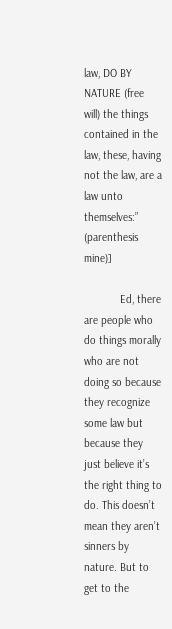law, DO BY NATURE (free will) the things contained in the law, these, having not the law, are a law unto themselves:” (parenthesis mine)]

            Ed, there are people who do things morally who are not doing so because they recognize some law but because they just believe it’s the right thing to do. This doesn’t mean they aren’t sinners by nature. But to get to the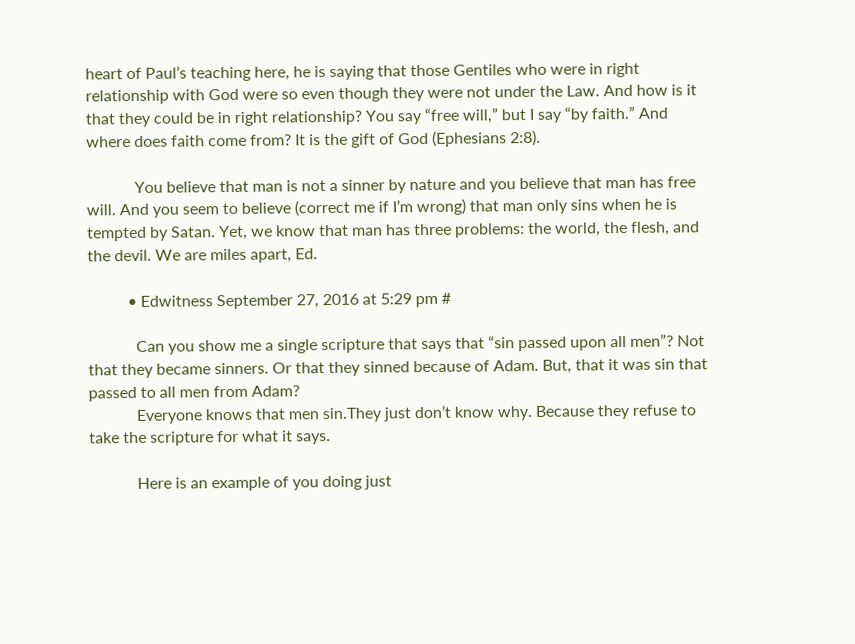heart of Paul’s teaching here, he is saying that those Gentiles who were in right relationship with God were so even though they were not under the Law. And how is it that they could be in right relationship? You say “free will,” but I say “by faith.” And where does faith come from? It is the gift of God (Ephesians 2:8).

            You believe that man is not a sinner by nature and you believe that man has free will. And you seem to believe (correct me if I’m wrong) that man only sins when he is tempted by Satan. Yet, we know that man has three problems: the world, the flesh, and the devil. We are miles apart, Ed.

          • Edwitness September 27, 2016 at 5:29 pm #

            Can you show me a single scripture that says that “sin passed upon all men”? Not that they became sinners. Or that they sinned because of Adam. But, that it was sin that passed to all men from Adam?
            Everyone knows that men sin.They just don’t know why. Because they refuse to take the scripture for what it says.

            Here is an example of you doing just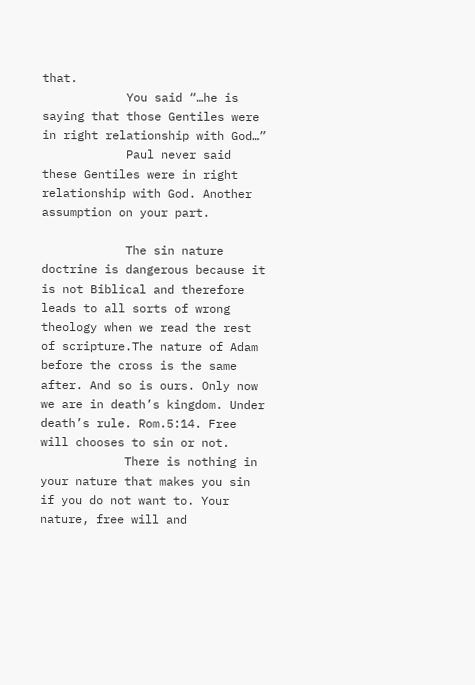that.
            You said “…he is saying that those Gentiles were in right relationship with God…”
            Paul never said these Gentiles were in right relationship with God. Another assumption on your part.

            The sin nature doctrine is dangerous because it is not Biblical and therefore leads to all sorts of wrong theology when we read the rest of scripture.The nature of Adam before the cross is the same after. And so is ours. Only now we are in death’s kingdom. Under death’s rule. Rom.5:14. Free will chooses to sin or not.
            There is nothing in your nature that makes you sin if you do not want to. Your nature, free will and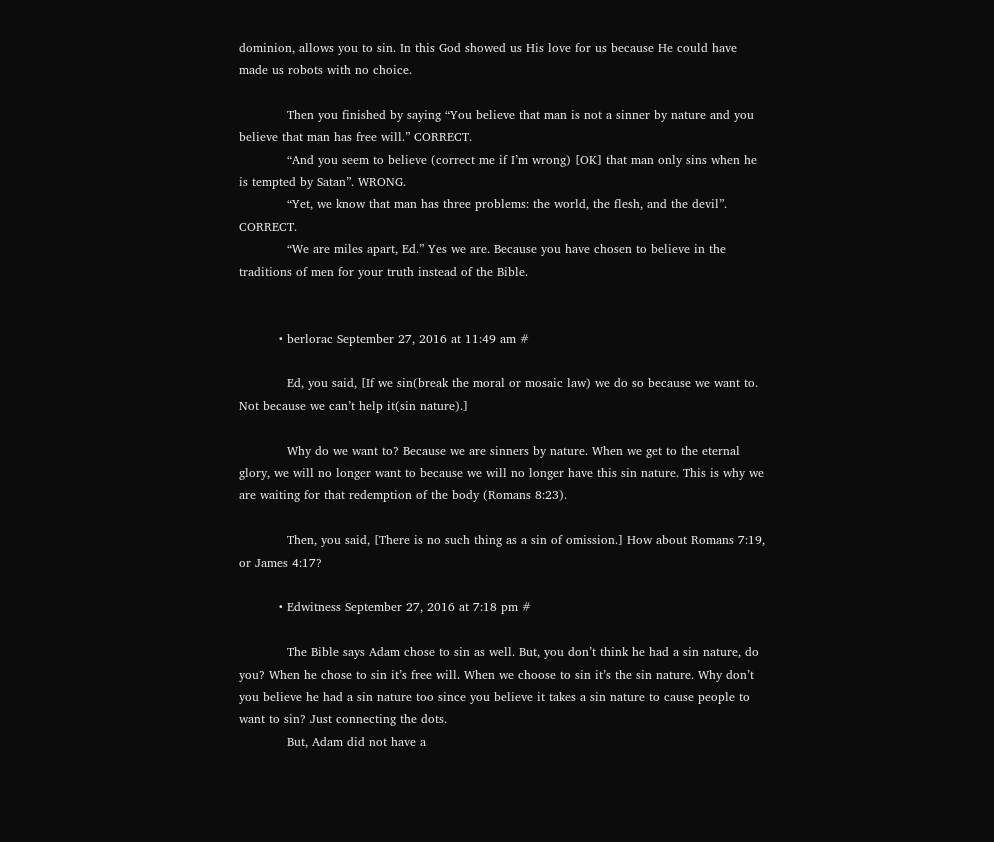dominion, allows you to sin. In this God showed us His love for us because He could have made us robots with no choice.

            Then you finished by saying “You believe that man is not a sinner by nature and you believe that man has free will.” CORRECT.
            “And you seem to believe (correct me if I’m wrong) [OK] that man only sins when he is tempted by Satan”. WRONG.
            “Yet, we know that man has three problems: the world, the flesh, and the devil”. CORRECT.
            “We are miles apart, Ed.” Yes we are. Because you have chosen to believe in the traditions of men for your truth instead of the Bible.


          • berlorac September 27, 2016 at 11:49 am #

            Ed, you said, [If we sin(break the moral or mosaic law) we do so because we want to. Not because we can’t help it(sin nature).]

            Why do we want to? Because we are sinners by nature. When we get to the eternal glory, we will no longer want to because we will no longer have this sin nature. This is why we are waiting for that redemption of the body (Romans 8:23).

            Then, you said, [There is no such thing as a sin of omission.] How about Romans 7:19, or James 4:17?

          • Edwitness September 27, 2016 at 7:18 pm #

            The Bible says Adam chose to sin as well. But, you don’t think he had a sin nature, do you? When he chose to sin it’s free will. When we choose to sin it’s the sin nature. Why don’t you believe he had a sin nature too since you believe it takes a sin nature to cause people to want to sin? Just connecting the dots.
            But, Adam did not have a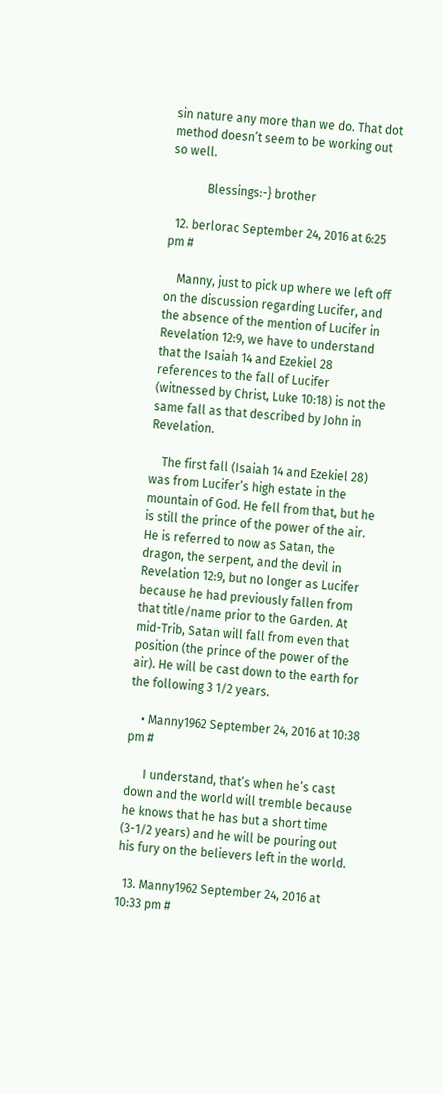sin nature any more than we do. That dot method doesn’t seem to be working out so well.

            Blessings:-} brother

  12. berlorac September 24, 2016 at 6:25 pm #

    Manny, just to pick up where we left off on the discussion regarding Lucifer, and the absence of the mention of Lucifer in Revelation 12:9, we have to understand that the Isaiah 14 and Ezekiel 28 references to the fall of Lucifer (witnessed by Christ, Luke 10:18) is not the same fall as that described by John in Revelation.

    The first fall (Isaiah 14 and Ezekiel 28) was from Lucifer’s high estate in the mountain of God. He fell from that, but he is still the prince of the power of the air. He is referred to now as Satan, the dragon, the serpent, and the devil in Revelation 12:9, but no longer as Lucifer because he had previously fallen from that title/name prior to the Garden. At mid-Trib, Satan will fall from even that position (the prince of the power of the air). He will be cast down to the earth for the following 3 1/2 years.

    • Manny1962 September 24, 2016 at 10:38 pm #

      I understand, that’s when he’s cast down and the world will tremble because he knows that he has but a short time (3-1/2 years) and he will be pouring out his fury on the believers left in the world.

  13. Manny1962 September 24, 2016 at 10:33 pm #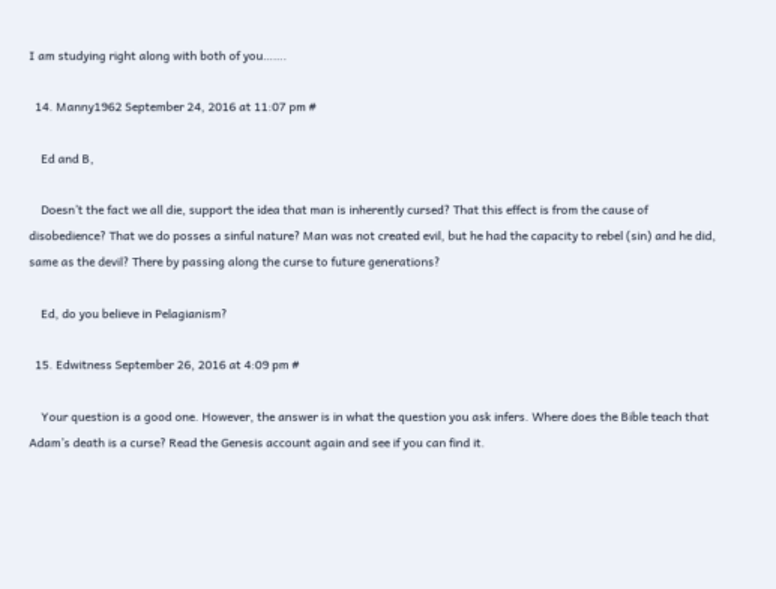I am studying right along with both of you…….

  14. Manny1962 September 24, 2016 at 11:07 pm #

    Ed and B,

    Doesn’t the fact we all die, support the idea that man is inherently cursed? That this effect is from the cause of disobedience? That we do posses a sinful nature? Man was not created evil, but he had the capacity to rebel (sin) and he did, same as the devil? There by passing along the curse to future generations?

    Ed, do you believe in Pelagianism?

  15. Edwitness September 26, 2016 at 4:09 pm #

    Your question is a good one. However, the answer is in what the question you ask infers. Where does the Bible teach that Adam’s death is a curse? Read the Genesis account again and see if you can find it.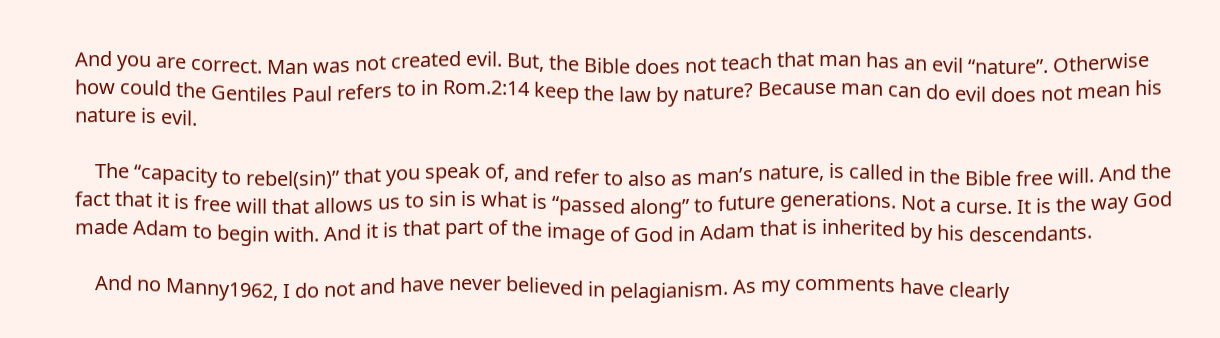And you are correct. Man was not created evil. But, the Bible does not teach that man has an evil “nature”. Otherwise how could the Gentiles Paul refers to in Rom.2:14 keep the law by nature? Because man can do evil does not mean his nature is evil.

    The “capacity to rebel(sin)” that you speak of, and refer to also as man’s nature, is called in the Bible free will. And the fact that it is free will that allows us to sin is what is “passed along” to future generations. Not a curse. It is the way God made Adam to begin with. And it is that part of the image of God in Adam that is inherited by his descendants.

    And no Manny1962, I do not and have never believed in pelagianism. As my comments have clearly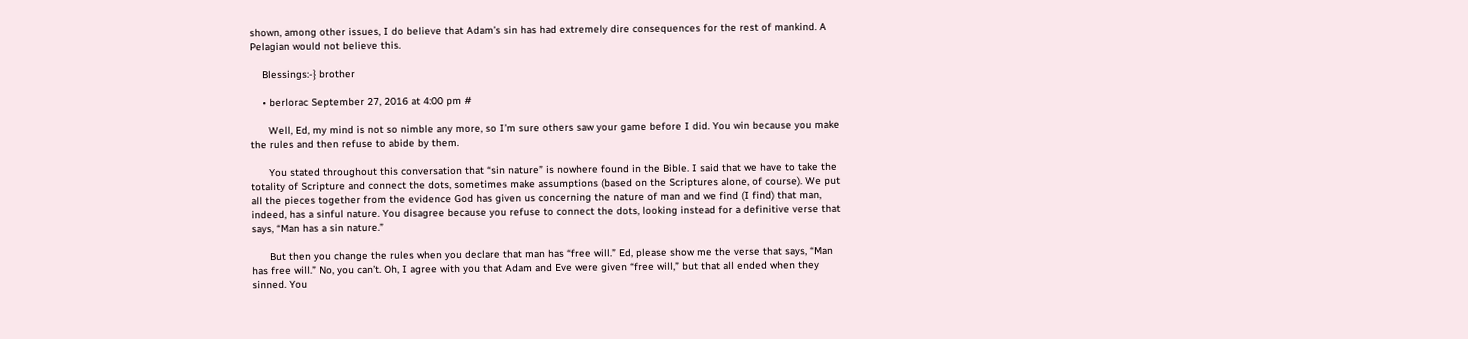shown, among other issues, I do believe that Adam’s sin has had extremely dire consequences for the rest of mankind. A Pelagian would not believe this.

    Blessings:-} brother

    • berlorac September 27, 2016 at 4:00 pm #

      Well, Ed, my mind is not so nimble any more, so I’m sure others saw your game before I did. You win because you make the rules and then refuse to abide by them.

      You stated throughout this conversation that “sin nature” is nowhere found in the Bible. I said that we have to take the totality of Scripture and connect the dots, sometimes make assumptions (based on the Scriptures alone, of course). We put all the pieces together from the evidence God has given us concerning the nature of man and we find (I find) that man, indeed, has a sinful nature. You disagree because you refuse to connect the dots, looking instead for a definitive verse that says, “Man has a sin nature.”

      But then you change the rules when you declare that man has “free will.” Ed, please show me the verse that says, “Man has free will.” No, you can’t. Oh, I agree with you that Adam and Eve were given “free will,” but that all ended when they sinned. You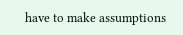have to make assumptions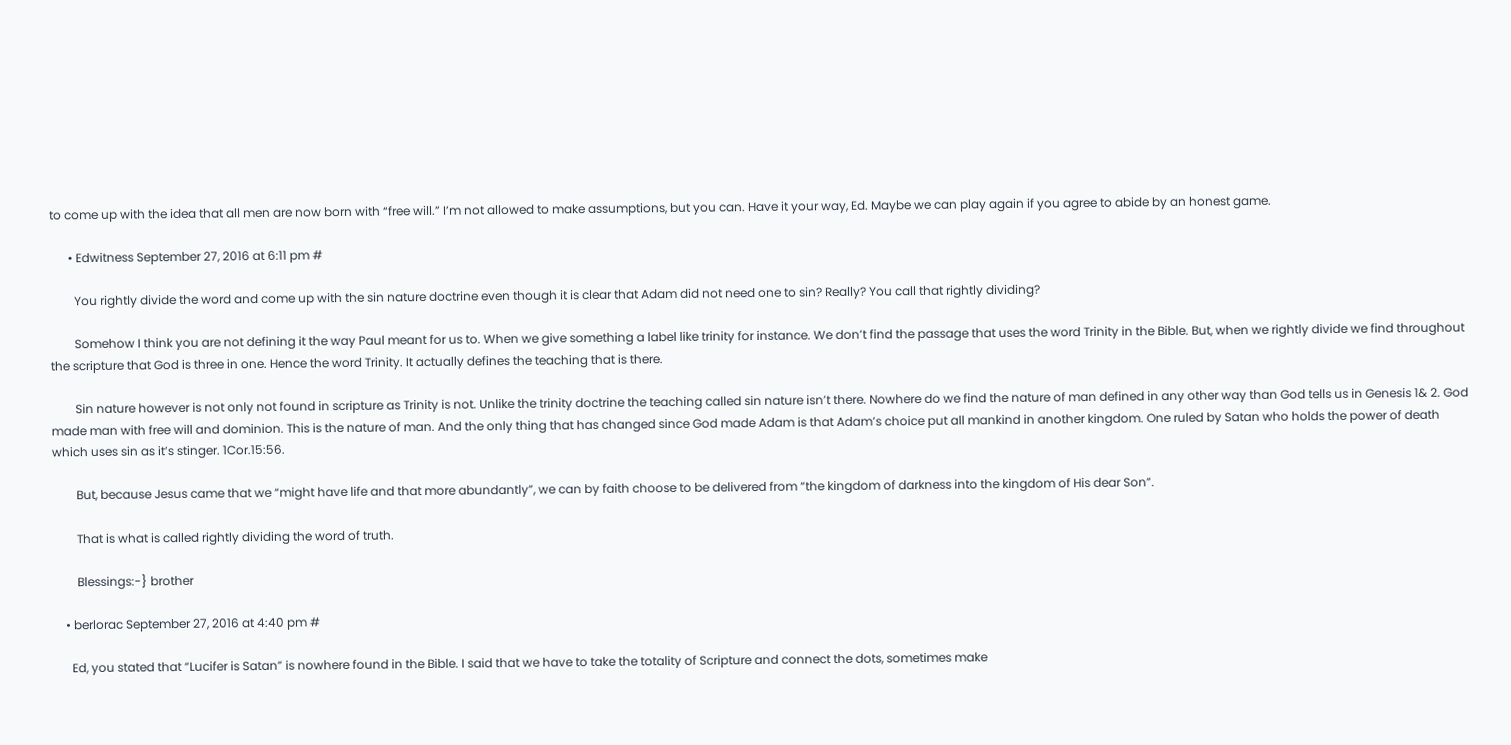to come up with the idea that all men are now born with “free will.” I’m not allowed to make assumptions, but you can. Have it your way, Ed. Maybe we can play again if you agree to abide by an honest game.

      • Edwitness September 27, 2016 at 6:11 pm #

        You rightly divide the word and come up with the sin nature doctrine even though it is clear that Adam did not need one to sin? Really? You call that rightly dividing?

        Somehow I think you are not defining it the way Paul meant for us to. When we give something a label like trinity for instance. We don’t find the passage that uses the word Trinity in the Bible. But, when we rightly divide we find throughout the scripture that God is three in one. Hence the word Trinity. It actually defines the teaching that is there.

        Sin nature however is not only not found in scripture as Trinity is not. Unlike the trinity doctrine the teaching called sin nature isn’t there. Nowhere do we find the nature of man defined in any other way than God tells us in Genesis 1& 2. God made man with free will and dominion. This is the nature of man. And the only thing that has changed since God made Adam is that Adam’s choice put all mankind in another kingdom. One ruled by Satan who holds the power of death which uses sin as it’s stinger. 1Cor.15:56.

        But, because Jesus came that we “might have life and that more abundantly”, we can by faith choose to be delivered from “the kingdom of darkness into the kingdom of His dear Son”.

        That is what is called rightly dividing the word of truth.

        Blessings:-} brother

    • berlorac September 27, 2016 at 4:40 pm #

      Ed, you stated that “Lucifer is Satan” is nowhere found in the Bible. I said that we have to take the totality of Scripture and connect the dots, sometimes make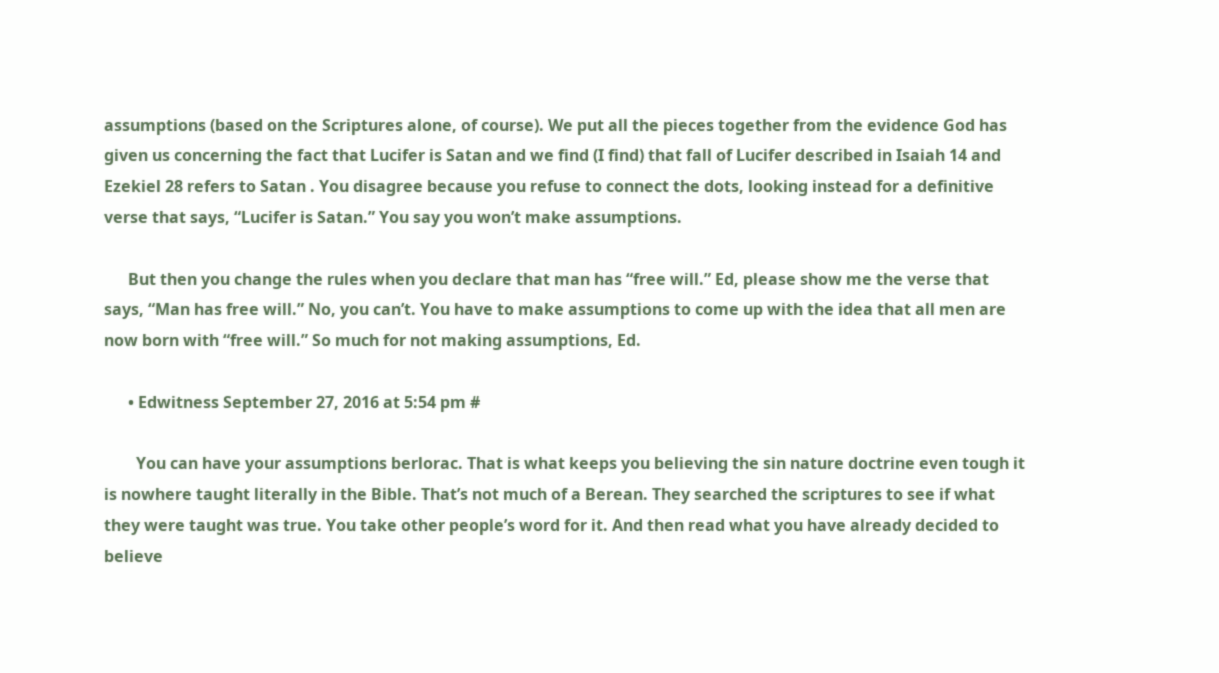assumptions (based on the Scriptures alone, of course). We put all the pieces together from the evidence God has given us concerning the fact that Lucifer is Satan and we find (I find) that fall of Lucifer described in Isaiah 14 and Ezekiel 28 refers to Satan . You disagree because you refuse to connect the dots, looking instead for a definitive verse that says, “Lucifer is Satan.” You say you won’t make assumptions.

      But then you change the rules when you declare that man has “free will.” Ed, please show me the verse that says, “Man has free will.” No, you can’t. You have to make assumptions to come up with the idea that all men are now born with “free will.” So much for not making assumptions, Ed.

      • Edwitness September 27, 2016 at 5:54 pm #

        You can have your assumptions berlorac. That is what keeps you believing the sin nature doctrine even tough it is nowhere taught literally in the Bible. That’s not much of a Berean. They searched the scriptures to see if what they were taught was true. You take other people’s word for it. And then read what you have already decided to believe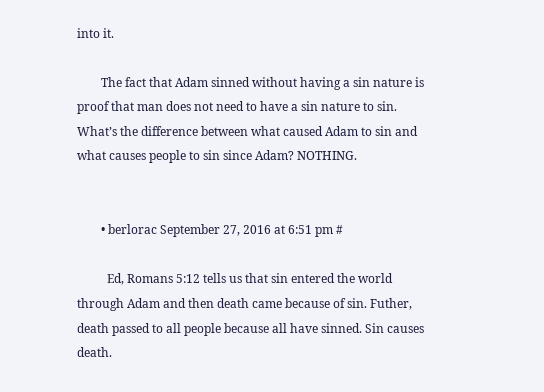into it.

        The fact that Adam sinned without having a sin nature is proof that man does not need to have a sin nature to sin. What’s the difference between what caused Adam to sin and what causes people to sin since Adam? NOTHING.


        • berlorac September 27, 2016 at 6:51 pm #

          Ed, Romans 5:12 tells us that sin entered the world through Adam and then death came because of sin. Futher, death passed to all people because all have sinned. Sin causes death.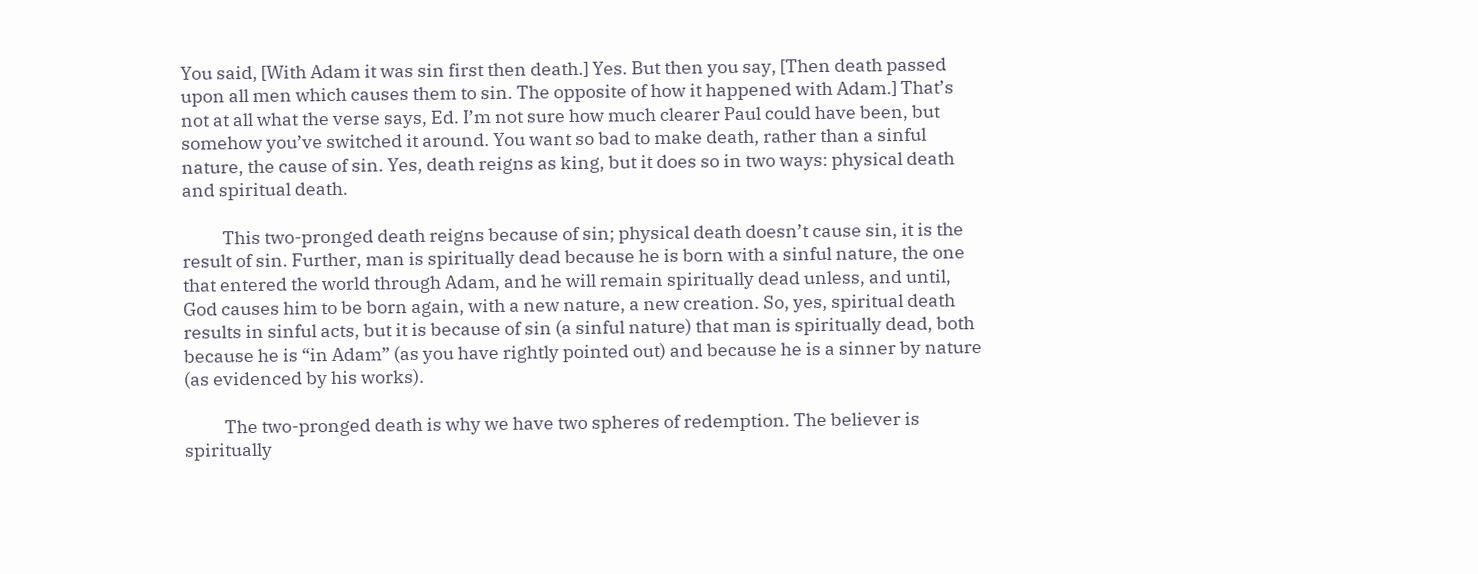You said, [With Adam it was sin first then death.] Yes. But then you say, [Then death passed upon all men which causes them to sin. The opposite of how it happened with Adam.] That’s not at all what the verse says, Ed. I’m not sure how much clearer Paul could have been, but somehow you’ve switched it around. You want so bad to make death, rather than a sinful nature, the cause of sin. Yes, death reigns as king, but it does so in two ways: physical death and spiritual death.

          This two-pronged death reigns because of sin; physical death doesn’t cause sin, it is the result of sin. Further, man is spiritually dead because he is born with a sinful nature, the one that entered the world through Adam, and he will remain spiritually dead unless, and until, God causes him to be born again, with a new nature, a new creation. So, yes, spiritual death results in sinful acts, but it is because of sin (a sinful nature) that man is spiritually dead, both because he is “in Adam” (as you have rightly pointed out) and because he is a sinner by nature (as evidenced by his works).

          The two-pronged death is why we have two spheres of redemption. The believer is spiritually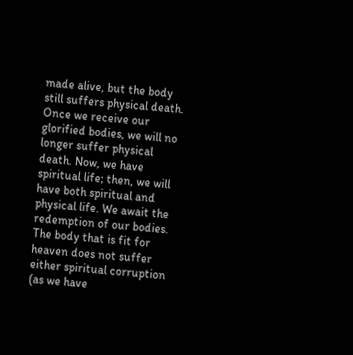made alive, but the body still suffers physical death. Once we receive our glorified bodies, we will no longer suffer physical death. Now, we have spiritual life; then, we will have both spiritual and physical life. We await the redemption of our bodies. The body that is fit for heaven does not suffer either spiritual corruption (as we have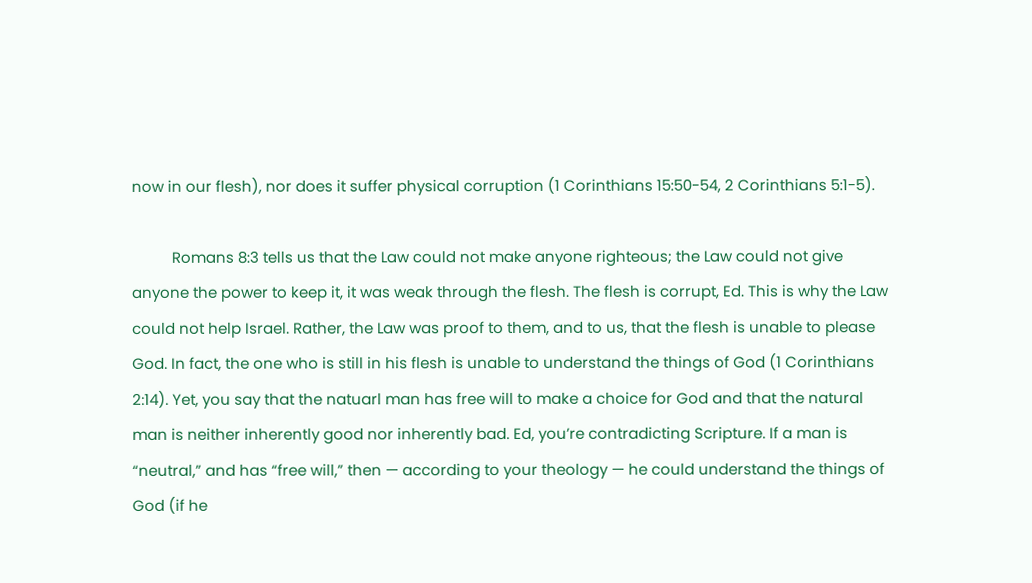now in our flesh), nor does it suffer physical corruption (1 Corinthians 15:50-54, 2 Corinthians 5:1-5).

          Romans 8:3 tells us that the Law could not make anyone righteous; the Law could not give anyone the power to keep it, it was weak through the flesh. The flesh is corrupt, Ed. This is why the Law could not help Israel. Rather, the Law was proof to them, and to us, that the flesh is unable to please God. In fact, the one who is still in his flesh is unable to understand the things of God (1 Corinthians 2:14). Yet, you say that the natuarl man has free will to make a choice for God and that the natural man is neither inherently good nor inherently bad. Ed, you’re contradicting Scripture. If a man is “neutral,” and has “free will,” then — according to your theology — he could understand the things of God (if he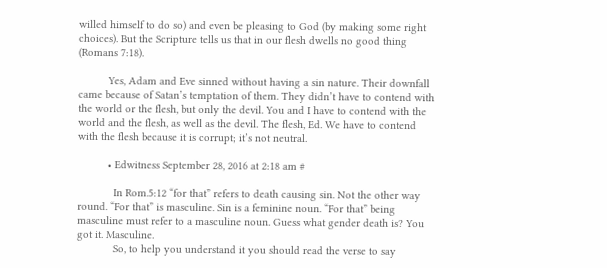willed himself to do so) and even be pleasing to God (by making some right choices). But the Scripture tells us that in our flesh dwells no good thing (Romans 7:18).

          Yes, Adam and Eve sinned without having a sin nature. Their downfall came because of Satan’s temptation of them. They didn’t have to contend with the world or the flesh, but only the devil. You and I have to contend with the world and the flesh, as well as the devil. The flesh, Ed. We have to contend with the flesh because it is corrupt; it’s not neutral.

          • Edwitness September 28, 2016 at 2:18 am #

            In Rom.5:12 “for that” refers to death causing sin. Not the other way round. “For that” is masculine. Sin is a feminine noun. “For that” being masculine must refer to a masculine noun. Guess what gender death is? You got it. Masculine.
            So, to help you understand it you should read the verse to say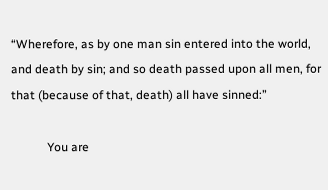“Wherefore, as by one man sin entered into the world, and death by sin; and so death passed upon all men, for that (because of that, death) all have sinned:”

            You are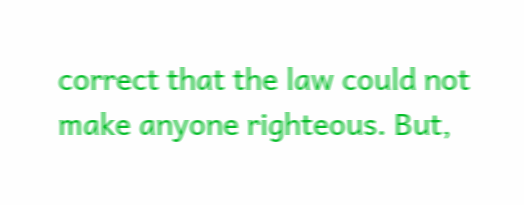correct that the law could not make anyone righteous. But,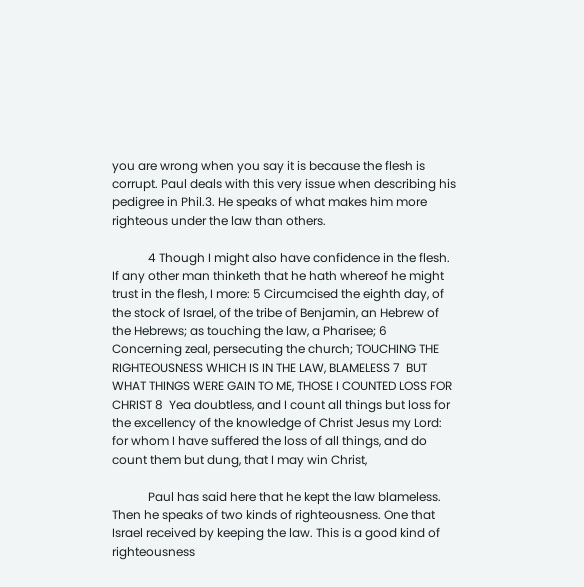you are wrong when you say it is because the flesh is corrupt. Paul deals with this very issue when describing his pedigree in Phil.3. He speaks of what makes him more righteous under the law than others.

            4 Though I might also have confidence in the flesh. If any other man thinketh that he hath whereof he might trust in the flesh, I more: 5 Circumcised the eighth day, of the stock of Israel, of the tribe of Benjamin, an Hebrew of the Hebrews; as touching the law, a Pharisee; 6  Concerning zeal, persecuting the church; TOUCHING THE RIGHTEOUSNESS WHICH IS IN THE LAW, BLAMELESS 7  BUT WHAT THINGS WERE GAIN TO ME, THOSE I COUNTED LOSS FOR CHRIST 8  Yea doubtless, and I count all things but loss for the excellency of the knowledge of Christ Jesus my Lord: for whom I have suffered the loss of all things, and do count them but dung, that I may win Christ,

            Paul has said here that he kept the law blameless. Then he speaks of two kinds of righteousness. One that Israel received by keeping the law. This is a good kind of righteousness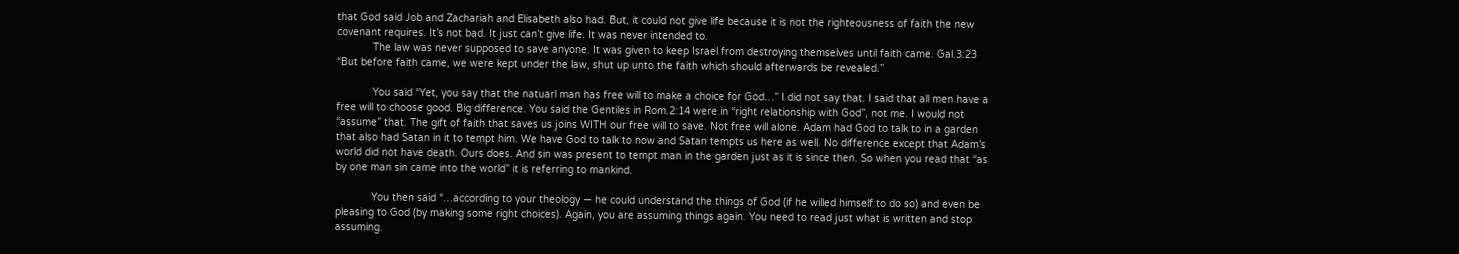that God said Job and Zachariah and Elisabeth also had. But, it could not give life because it is not the righteousness of faith the new covenant requires. It’s not bad. It just can’t give life. It was never intended to.
            The law was never supposed to save anyone. It was given to keep Israel from destroying themselves until faith came. Gal.3:23 “But before faith came, we were kept under the law, shut up unto the faith which should afterwards be revealed.”

            You said “Yet, you say that the natuarl man has free will to make a choice for God…” I did not say that. I said that all men have a free will to choose good. Big difference. You said the Gentiles in Rom.2:14 were in “right relationship with God”, not me. I would not “assume” that. The gift of faith that saves us joins WITH our free will to save. Not free will alone. Adam had God to talk to in a garden that also had Satan in it to tempt him. We have God to talk to now and Satan tempts us here as well. No difference except that Adam’s world did not have death. Ours does. And sin was present to tempt man in the garden just as it is since then. So when you read that “as by one man sin came into the world” it is referring to mankind.

            You then said “…according to your theology — he could understand the things of God (if he willed himself to do so) and even be pleasing to God (by making some right choices). Again, you are assuming things again. You need to read just what is written and stop assuming.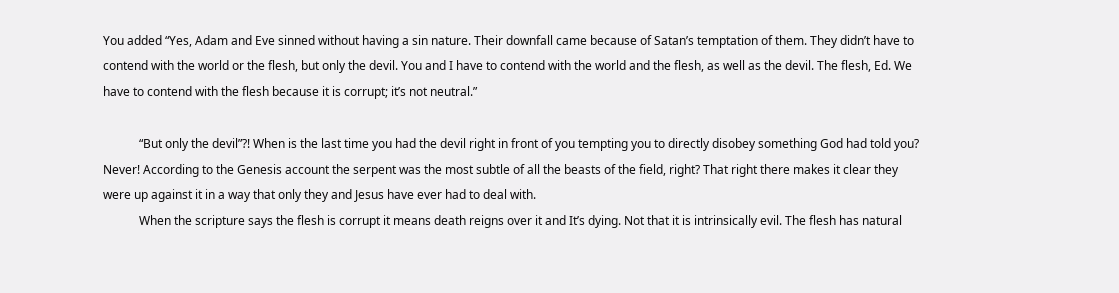You added “Yes, Adam and Eve sinned without having a sin nature. Their downfall came because of Satan’s temptation of them. They didn’t have to contend with the world or the flesh, but only the devil. You and I have to contend with the world and the flesh, as well as the devil. The flesh, Ed. We have to contend with the flesh because it is corrupt; it’s not neutral.”

            “But only the devil”?! When is the last time you had the devil right in front of you tempting you to directly disobey something God had told you? Never! According to the Genesis account the serpent was the most subtle of all the beasts of the field, right? That right there makes it clear they were up against it in a way that only they and Jesus have ever had to deal with.
            When the scripture says the flesh is corrupt it means death reigns over it and It’s dying. Not that it is intrinsically evil. The flesh has natural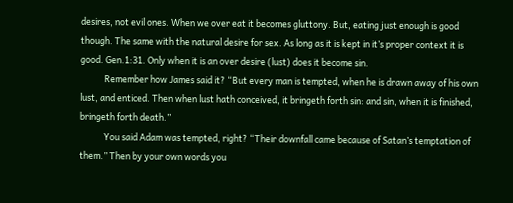desires, not evil ones. When we over eat it becomes gluttony. But, eating just enough is good though. The same with the natural desire for sex. As long as it is kept in it’s proper context it is good. Gen.1:31. Only when it is an over desire (lust) does it become sin.
            Remember how James said it? “But every man is tempted, when he is drawn away of his own lust, and enticed. Then when lust hath conceived, it bringeth forth sin: and sin, when it is finished, bringeth forth death.”
            You said Adam was tempted, right? “Their downfall came because of Satan’s temptation of them.” Then by your own words you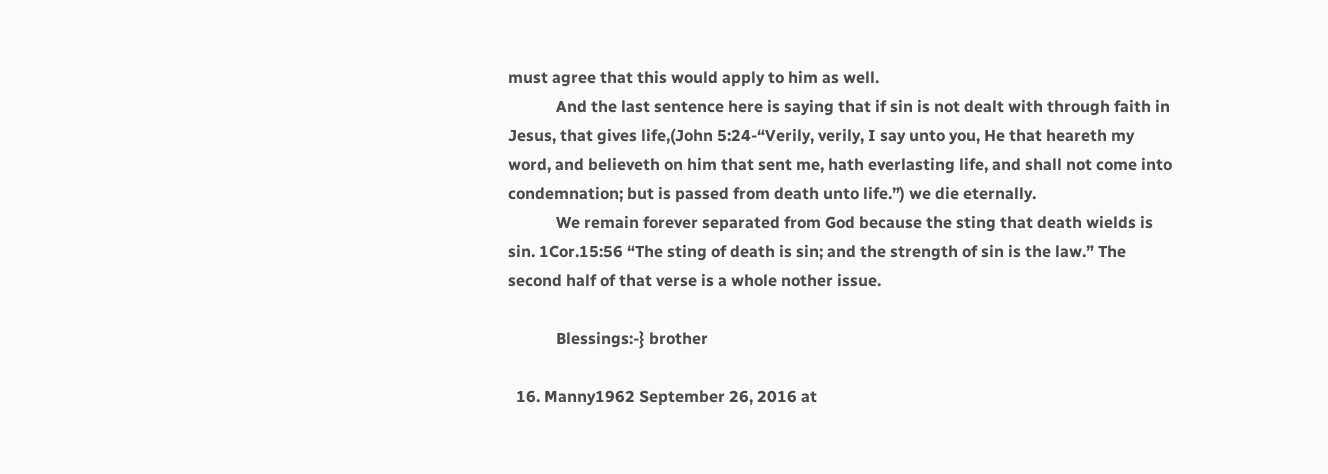must agree that this would apply to him as well.
            And the last sentence here is saying that if sin is not dealt with through faith in Jesus, that gives life,(John 5:24-“Verily, verily, I say unto you, He that heareth my word, and believeth on him that sent me, hath everlasting life, and shall not come into condemnation; but is passed from death unto life.”) we die eternally.
            We remain forever separated from God because the sting that death wields is sin. 1Cor.15:56 “The sting of death is sin; and the strength of sin is the law.” The second half of that verse is a whole nother issue.

            Blessings:-} brother

  16. Manny1962 September 26, 2016 at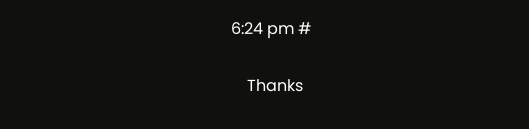6:24 pm #

    Thanks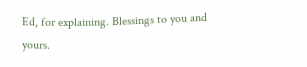Ed, for explaining. Blessings to you and yours.